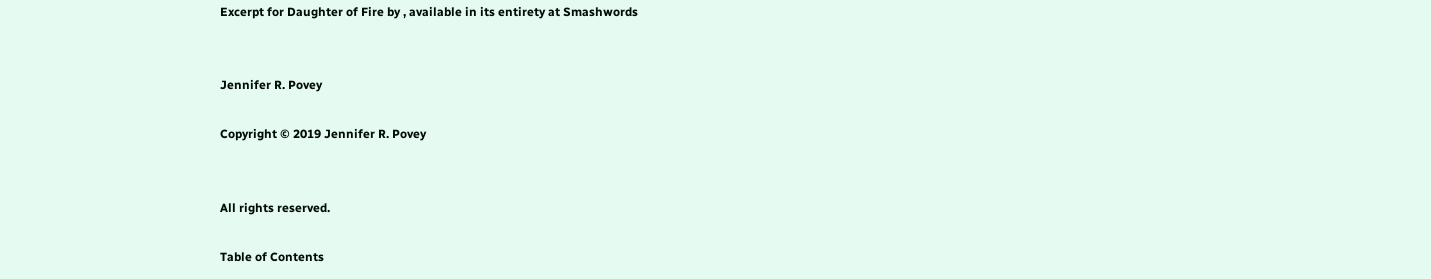Excerpt for Daughter of Fire by , available in its entirety at Smashwords


Jennifer R. Povey

Copyright © 2019 Jennifer R. Povey


All rights reserved.

Table of Contents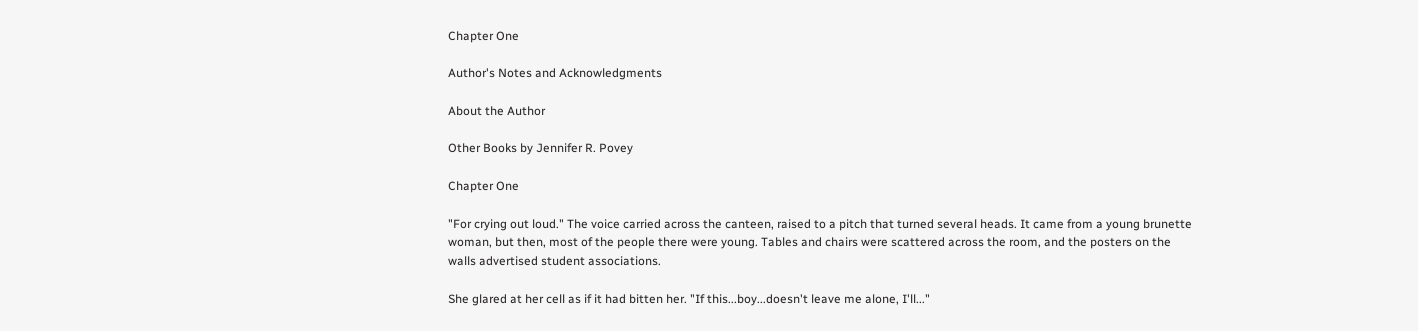Chapter One

Author's Notes and Acknowledgments

About the Author

Other Books by Jennifer R. Povey

Chapter One

"For crying out loud." The voice carried across the canteen, raised to a pitch that turned several heads. It came from a young brunette woman, but then, most of the people there were young. Tables and chairs were scattered across the room, and the posters on the walls advertised student associations.

She glared at her cell as if it had bitten her. "If this...boy...doesn't leave me alone, I'll..."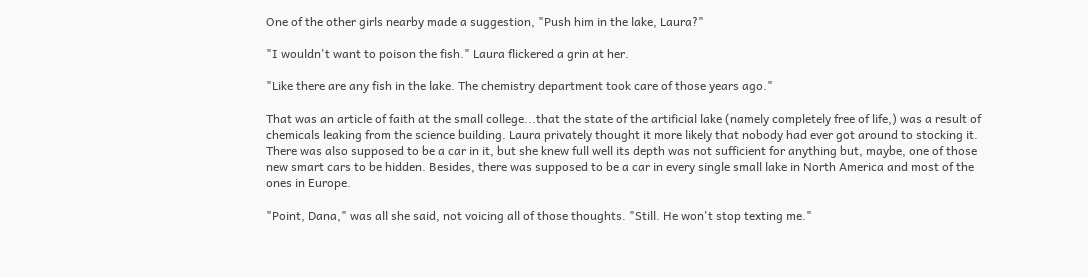One of the other girls nearby made a suggestion, "Push him in the lake, Laura?"

"I wouldn't want to poison the fish." Laura flickered a grin at her.

"Like there are any fish in the lake. The chemistry department took care of those years ago."

That was an article of faith at the small college...that the state of the artificial lake (namely completely free of life,) was a result of chemicals leaking from the science building. Laura privately thought it more likely that nobody had ever got around to stocking it. There was also supposed to be a car in it, but she knew full well its depth was not sufficient for anything but, maybe, one of those new smart cars to be hidden. Besides, there was supposed to be a car in every single small lake in North America and most of the ones in Europe.

"Point, Dana," was all she said, not voicing all of those thoughts. "Still. He won't stop texting me."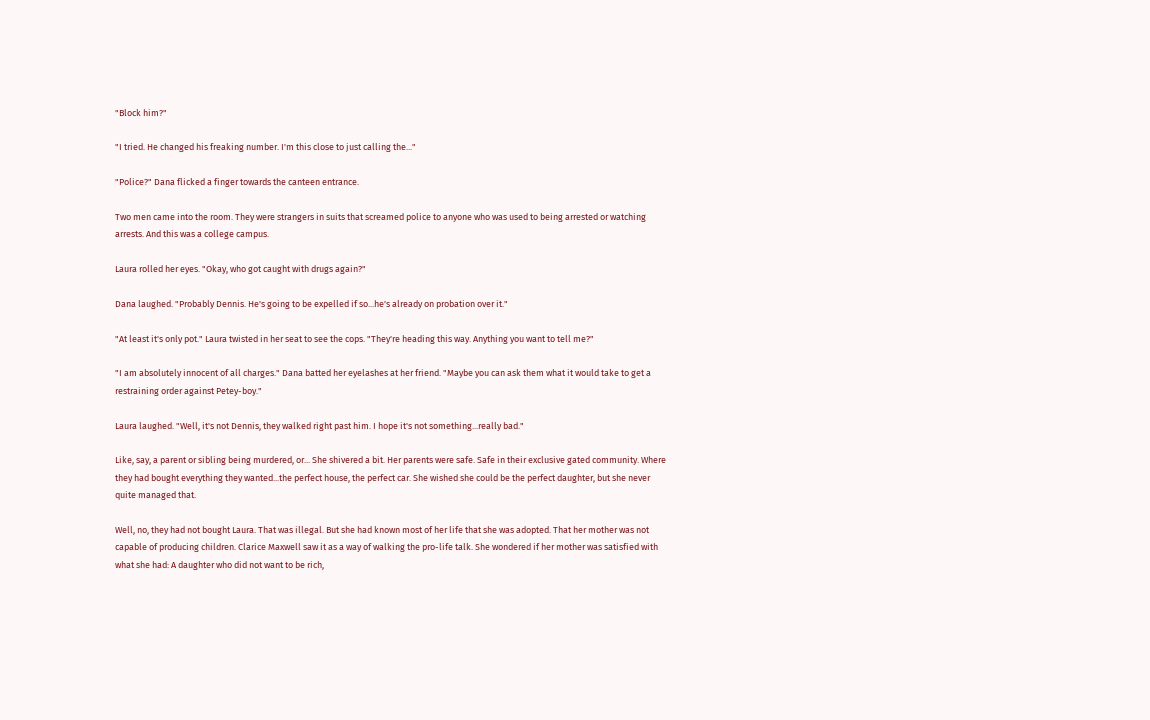"Block him?"

"I tried. He changed his freaking number. I'm this close to just calling the..."

"Police?" Dana flicked a finger towards the canteen entrance.

Two men came into the room. They were strangers in suits that screamed police to anyone who was used to being arrested or watching arrests. And this was a college campus.

Laura rolled her eyes. "Okay, who got caught with drugs again?"

Dana laughed. "Probably Dennis. He's going to be expelled if so...he's already on probation over it."

"At least it's only pot." Laura twisted in her seat to see the cops. "They're heading this way. Anything you want to tell me?"

"I am absolutely innocent of all charges." Dana batted her eyelashes at her friend. "Maybe you can ask them what it would take to get a restraining order against Petey-boy."

Laura laughed. "Well, it's not Dennis, they walked right past him. I hope it's not something...really bad."

Like, say, a parent or sibling being murdered, or... She shivered a bit. Her parents were safe. Safe in their exclusive gated community. Where they had bought everything they wanted...the perfect house, the perfect car. She wished she could be the perfect daughter, but she never quite managed that.

Well, no, they had not bought Laura. That was illegal. But she had known most of her life that she was adopted. That her mother was not capable of producing children. Clarice Maxwell saw it as a way of walking the pro-life talk. She wondered if her mother was satisfied with what she had: A daughter who did not want to be rich,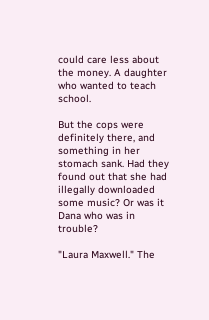could care less about the money. A daughter who wanted to teach school.

But the cops were definitely there, and something in her stomach sank. Had they found out that she had illegally downloaded some music? Or was it Dana who was in trouble?

"Laura Maxwell." The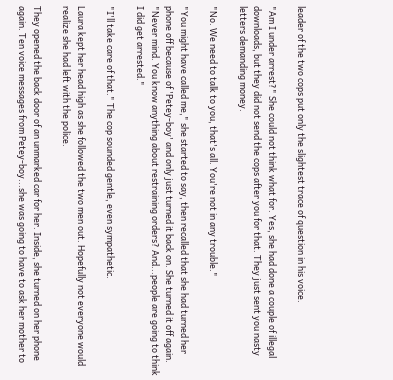leader of the two cops put only the slightest trace of question in his voice.

"Am I under arrest?" She could not think what for. Yes, she had done a couple of illegal downloads, but they did not send the cops after you for that. They just sent you nasty letters demanding money.

"No. We need to talk to you, that's all. You're not in any trouble."

"You might have called me," she started to say, then recalled that she had turned her phone off because of 'Petey-boy' and only just turned it back on. She turned it off again. "Never mind. You know anything about restraining orders? And...people are going to think I did get arrested."

"I'll take care of that." The cop sounded gentle, even sympathetic.

Laura kept her head high as she followed the two men out. Hopefully not everyone would realize she had left with the police.

They opened the back door of an unmarked car for her. Inside, she turned on her phone again. Ten voice messages from Petey-boy...she was going to have to ask her mother to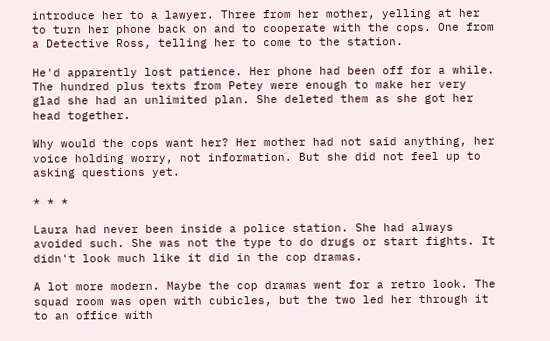introduce her to a lawyer. Three from her mother, yelling at her to turn her phone back on and to cooperate with the cops. One from a Detective Ross, telling her to come to the station.

He'd apparently lost patience. Her phone had been off for a while. The hundred plus texts from Petey were enough to make her very glad she had an unlimited plan. She deleted them as she got her head together.

Why would the cops want her? Her mother had not said anything, her voice holding worry, not information. But she did not feel up to asking questions yet.

* * *

Laura had never been inside a police station. She had always avoided such. She was not the type to do drugs or start fights. It didn't look much like it did in the cop dramas.

A lot more modern. Maybe the cop dramas went for a retro look. The squad room was open with cubicles, but the two led her through it to an office with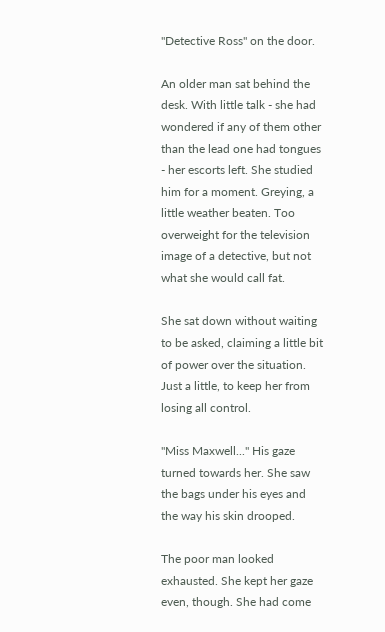"Detective Ross" on the door.

An older man sat behind the desk. With little talk - she had wondered if any of them other than the lead one had tongues - her escorts left. She studied him for a moment. Greying, a little weather beaten. Too overweight for the television image of a detective, but not what she would call fat.

She sat down without waiting to be asked, claiming a little bit of power over the situation. Just a little, to keep her from losing all control.

"Miss Maxwell..." His gaze turned towards her. She saw the bags under his eyes and the way his skin drooped.

The poor man looked exhausted. She kept her gaze even, though. She had come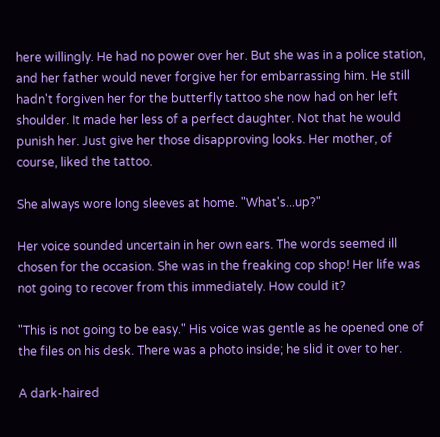here willingly. He had no power over her. But she was in a police station, and her father would never forgive her for embarrassing him. He still hadn't forgiven her for the butterfly tattoo she now had on her left shoulder. It made her less of a perfect daughter. Not that he would punish her. Just give her those disapproving looks. Her mother, of course, liked the tattoo.

She always wore long sleeves at home. "What's...up?"

Her voice sounded uncertain in her own ears. The words seemed ill chosen for the occasion. She was in the freaking cop shop! Her life was not going to recover from this immediately. How could it?

"This is not going to be easy." His voice was gentle as he opened one of the files on his desk. There was a photo inside; he slid it over to her.

A dark-haired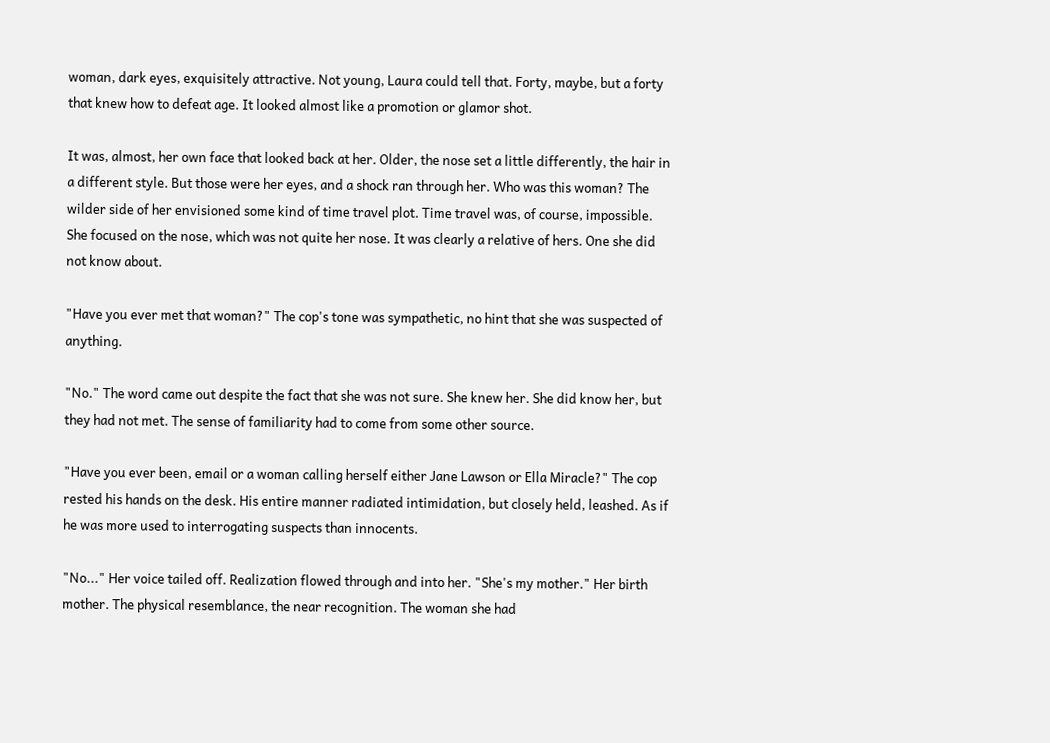woman, dark eyes, exquisitely attractive. Not young, Laura could tell that. Forty, maybe, but a forty that knew how to defeat age. It looked almost like a promotion or glamor shot.

It was, almost, her own face that looked back at her. Older, the nose set a little differently, the hair in a different style. But those were her eyes, and a shock ran through her. Who was this woman? The wilder side of her envisioned some kind of time travel plot. Time travel was, of course, impossible. She focused on the nose, which was not quite her nose. It was clearly a relative of hers. One she did not know about.

"Have you ever met that woman?" The cop's tone was sympathetic, no hint that she was suspected of anything.

"No." The word came out despite the fact that she was not sure. She knew her. She did know her, but they had not met. The sense of familiarity had to come from some other source.

"Have you ever been, email or a woman calling herself either Jane Lawson or Ella Miracle?" The cop rested his hands on the desk. His entire manner radiated intimidation, but closely held, leashed. As if he was more used to interrogating suspects than innocents.

"No..." Her voice tailed off. Realization flowed through and into her. "She's my mother." Her birth mother. The physical resemblance, the near recognition. The woman she had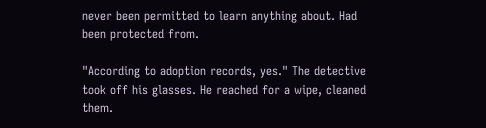never been permitted to learn anything about. Had been protected from.

"According to adoption records, yes." The detective took off his glasses. He reached for a wipe, cleaned them.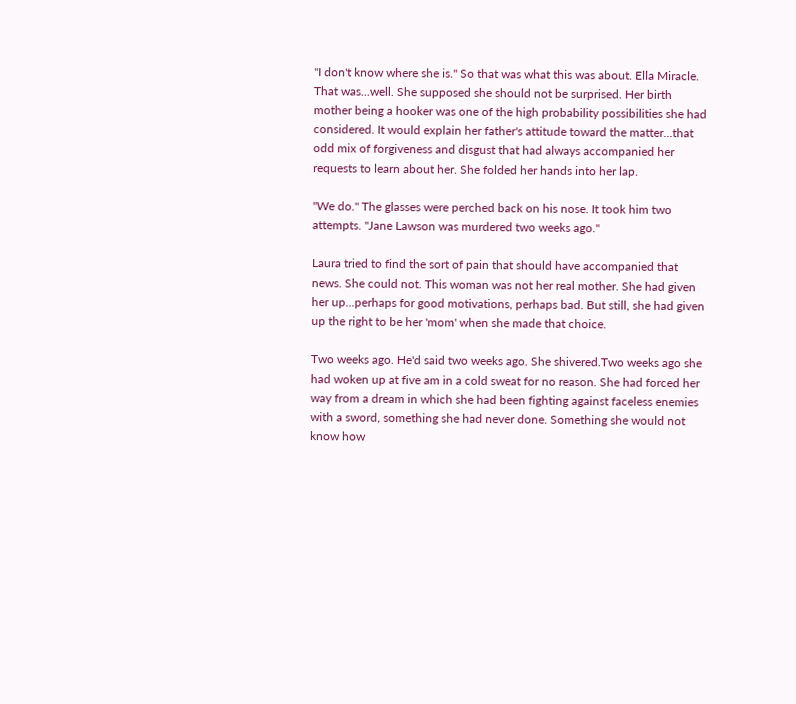"I don't know where she is." So that was what this was about. Ella Miracle. That was...well. She supposed she should not be surprised. Her birth mother being a hooker was one of the high probability possibilities she had considered. It would explain her father's attitude toward the matter...that odd mix of forgiveness and disgust that had always accompanied her requests to learn about her. She folded her hands into her lap.

"We do." The glasses were perched back on his nose. It took him two attempts. "Jane Lawson was murdered two weeks ago."

Laura tried to find the sort of pain that should have accompanied that news. She could not. This woman was not her real mother. She had given her up...perhaps for good motivations, perhaps bad. But still, she had given up the right to be her 'mom' when she made that choice.

Two weeks ago. He'd said two weeks ago. She shivered.Two weeks ago she had woken up at five am in a cold sweat for no reason. She had forced her way from a dream in which she had been fighting against faceless enemies with a sword, something she had never done. Something she would not know how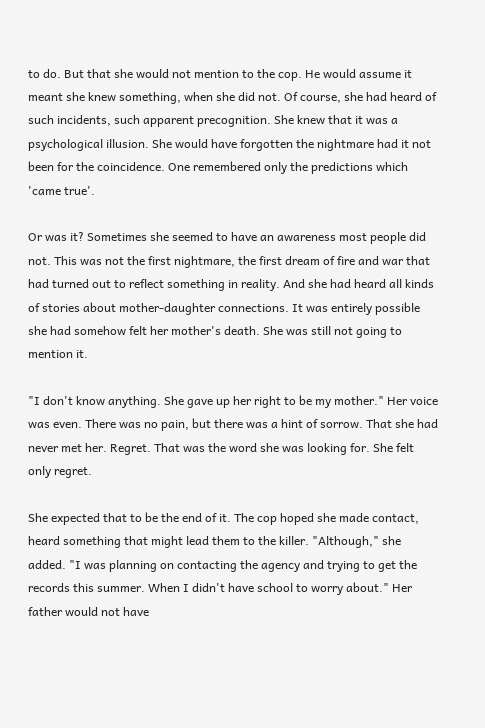to do. But that she would not mention to the cop. He would assume it meant she knew something, when she did not. Of course, she had heard of such incidents, such apparent precognition. She knew that it was a psychological illusion. She would have forgotten the nightmare had it not been for the coincidence. One remembered only the predictions which 'came true'.

Or was it? Sometimes she seemed to have an awareness most people did not. This was not the first nightmare, the first dream of fire and war that had turned out to reflect something in reality. And she had heard all kinds of stories about mother-daughter connections. It was entirely possible she had somehow felt her mother's death. She was still not going to mention it.

"I don't know anything. She gave up her right to be my mother." Her voice was even. There was no pain, but there was a hint of sorrow. That she had never met her. Regret. That was the word she was looking for. She felt only regret.

She expected that to be the end of it. The cop hoped she made contact, heard something that might lead them to the killer. "Although," she added. "I was planning on contacting the agency and trying to get the records this summer. When I didn't have school to worry about." Her father would not have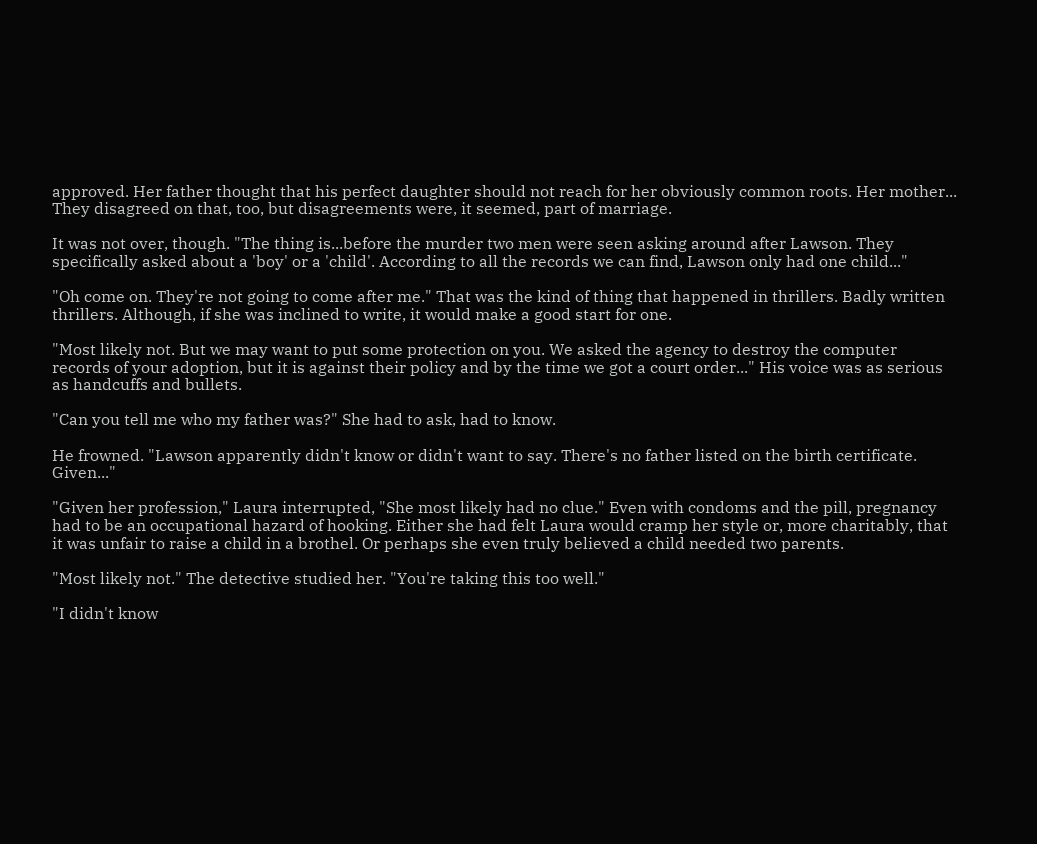approved. Her father thought that his perfect daughter should not reach for her obviously common roots. Her mother... They disagreed on that, too, but disagreements were, it seemed, part of marriage.

It was not over, though. "The thing is...before the murder two men were seen asking around after Lawson. They specifically asked about a 'boy' or a 'child'. According to all the records we can find, Lawson only had one child..."

"Oh come on. They're not going to come after me." That was the kind of thing that happened in thrillers. Badly written thrillers. Although, if she was inclined to write, it would make a good start for one.

"Most likely not. But we may want to put some protection on you. We asked the agency to destroy the computer records of your adoption, but it is against their policy and by the time we got a court order..." His voice was as serious as handcuffs and bullets.

"Can you tell me who my father was?" She had to ask, had to know.

He frowned. "Lawson apparently didn't know or didn't want to say. There's no father listed on the birth certificate. Given..."

"Given her profession," Laura interrupted, "She most likely had no clue." Even with condoms and the pill, pregnancy had to be an occupational hazard of hooking. Either she had felt Laura would cramp her style or, more charitably, that it was unfair to raise a child in a brothel. Or perhaps she even truly believed a child needed two parents.

"Most likely not." The detective studied her. "You're taking this too well."

"I didn't know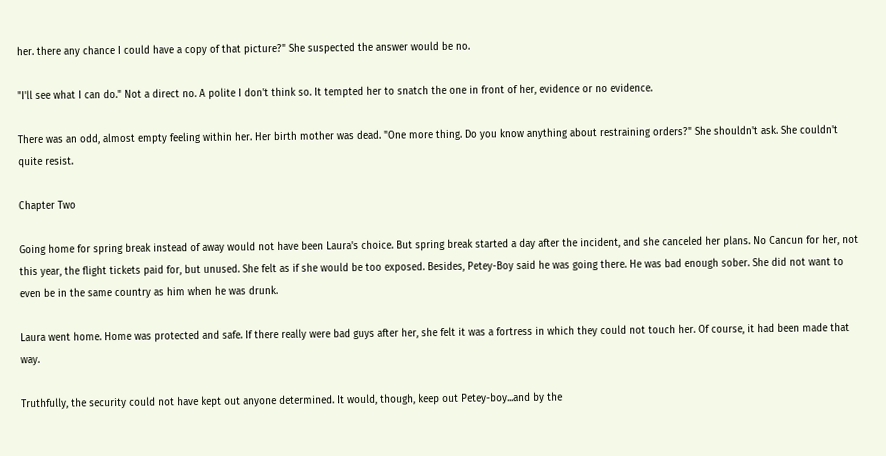her. there any chance I could have a copy of that picture?" She suspected the answer would be no.

"I'll see what I can do." Not a direct no. A polite I don't think so. It tempted her to snatch the one in front of her, evidence or no evidence.

There was an odd, almost empty feeling within her. Her birth mother was dead. "One more thing. Do you know anything about restraining orders?" She shouldn't ask. She couldn't quite resist.

Chapter Two

Going home for spring break instead of away would not have been Laura's choice. But spring break started a day after the incident, and she canceled her plans. No Cancun for her, not this year, the flight tickets paid for, but unused. She felt as if she would be too exposed. Besides, Petey-Boy said he was going there. He was bad enough sober. She did not want to even be in the same country as him when he was drunk.

Laura went home. Home was protected and safe. If there really were bad guys after her, she felt it was a fortress in which they could not touch her. Of course, it had been made that way.

Truthfully, the security could not have kept out anyone determined. It would, though, keep out Petey-boy...and by the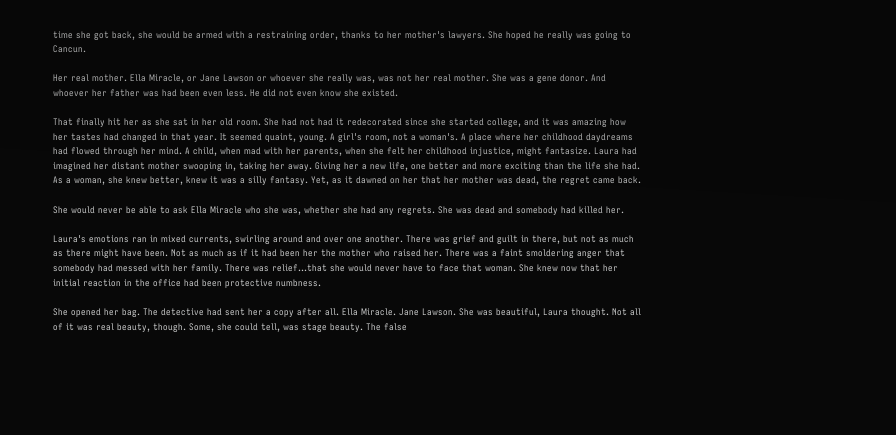time she got back, she would be armed with a restraining order, thanks to her mother's lawyers. She hoped he really was going to Cancun.

Her real mother. Ella Miracle, or Jane Lawson or whoever she really was, was not her real mother. She was a gene donor. And whoever her father was had been even less. He did not even know she existed.

That finally hit her as she sat in her old room. She had not had it redecorated since she started college, and it was amazing how her tastes had changed in that year. It seemed quaint, young. A girl's room, not a woman's. A place where her childhood daydreams had flowed through her mind. A child, when mad with her parents, when she felt her childhood injustice, might fantasize. Laura had imagined her distant mother swooping in, taking her away. Giving her a new life, one better and more exciting than the life she had. As a woman, she knew better, knew it was a silly fantasy. Yet, as it dawned on her that her mother was dead, the regret came back.

She would never be able to ask Ella Miracle who she was, whether she had any regrets. She was dead and somebody had killed her.

Laura's emotions ran in mixed currents, swirling around and over one another. There was grief and guilt in there, but not as much as there might have been. Not as much as if it had been her the mother who raised her. There was a faint smoldering anger that somebody had messed with her family. There was relief...that she would never have to face that woman. She knew now that her initial reaction in the office had been protective numbness.

She opened her bag. The detective had sent her a copy after all. Ella Miracle. Jane Lawson. She was beautiful, Laura thought. Not all of it was real beauty, though. Some, she could tell, was stage beauty. The false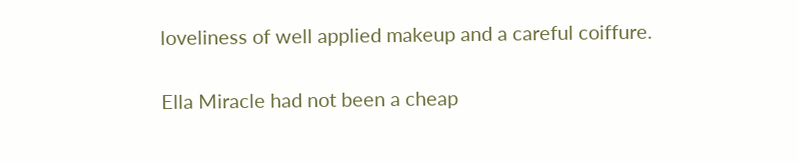loveliness of well applied makeup and a careful coiffure.

Ella Miracle had not been a cheap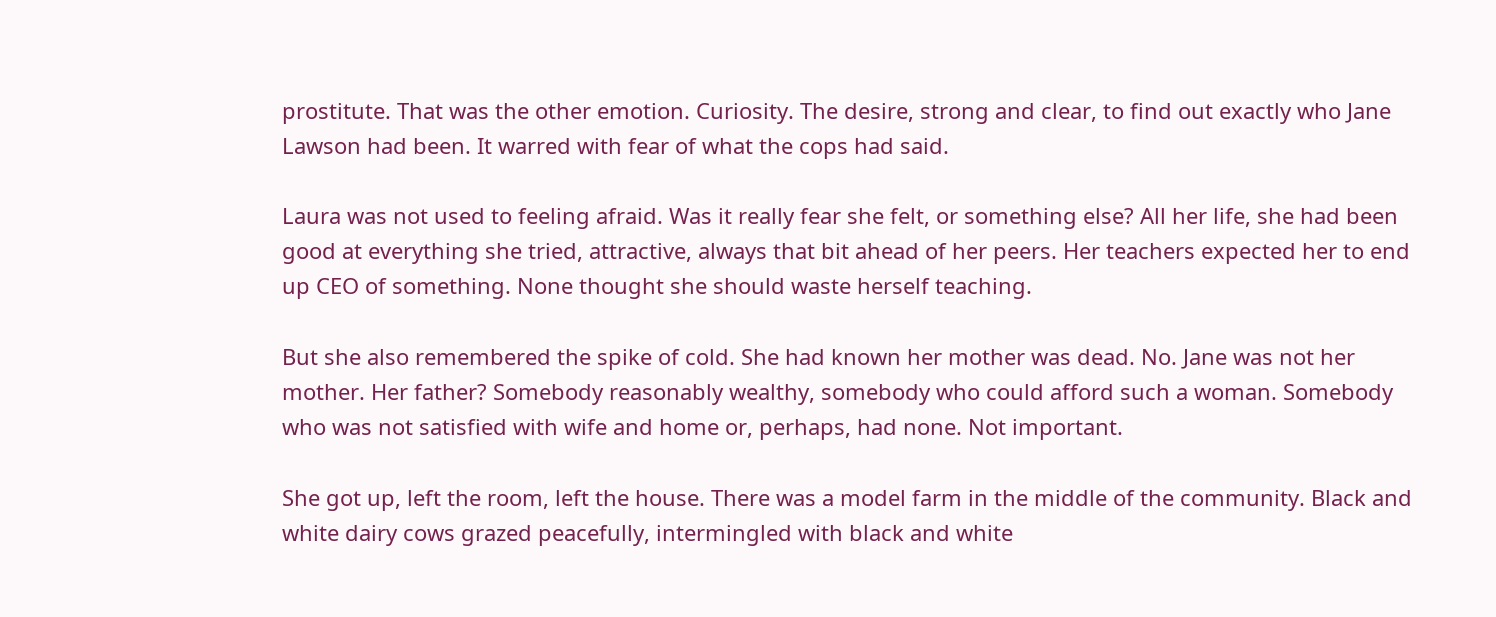prostitute. That was the other emotion. Curiosity. The desire, strong and clear, to find out exactly who Jane Lawson had been. It warred with fear of what the cops had said.

Laura was not used to feeling afraid. Was it really fear she felt, or something else? All her life, she had been good at everything she tried, attractive, always that bit ahead of her peers. Her teachers expected her to end up CEO of something. None thought she should waste herself teaching.

But she also remembered the spike of cold. She had known her mother was dead. No. Jane was not her mother. Her father? Somebody reasonably wealthy, somebody who could afford such a woman. Somebody who was not satisfied with wife and home or, perhaps, had none. Not important.

She got up, left the room, left the house. There was a model farm in the middle of the community. Black and white dairy cows grazed peacefully, intermingled with black and white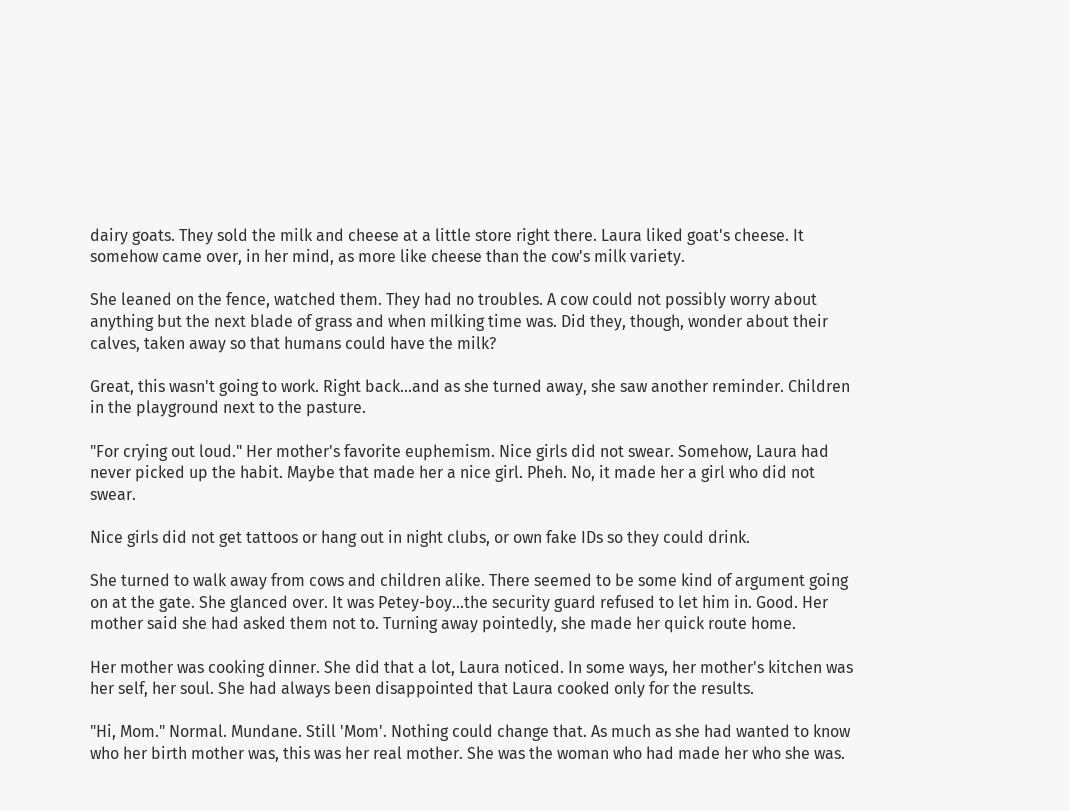dairy goats. They sold the milk and cheese at a little store right there. Laura liked goat's cheese. It somehow came over, in her mind, as more like cheese than the cow's milk variety.

She leaned on the fence, watched them. They had no troubles. A cow could not possibly worry about anything but the next blade of grass and when milking time was. Did they, though, wonder about their calves, taken away so that humans could have the milk?

Great, this wasn't going to work. Right back...and as she turned away, she saw another reminder. Children in the playground next to the pasture.

"For crying out loud." Her mother's favorite euphemism. Nice girls did not swear. Somehow, Laura had never picked up the habit. Maybe that made her a nice girl. Pheh. No, it made her a girl who did not swear.

Nice girls did not get tattoos or hang out in night clubs, or own fake IDs so they could drink.

She turned to walk away from cows and children alike. There seemed to be some kind of argument going on at the gate. She glanced over. It was Petey-boy...the security guard refused to let him in. Good. Her mother said she had asked them not to. Turning away pointedly, she made her quick route home.

Her mother was cooking dinner. She did that a lot, Laura noticed. In some ways, her mother's kitchen was her self, her soul. She had always been disappointed that Laura cooked only for the results.

"Hi, Mom." Normal. Mundane. Still 'Mom'. Nothing could change that. As much as she had wanted to know who her birth mother was, this was her real mother. She was the woman who had made her who she was.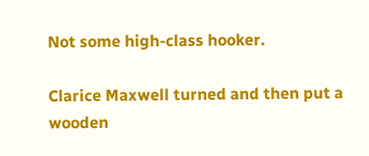Not some high-class hooker.

Clarice Maxwell turned and then put a wooden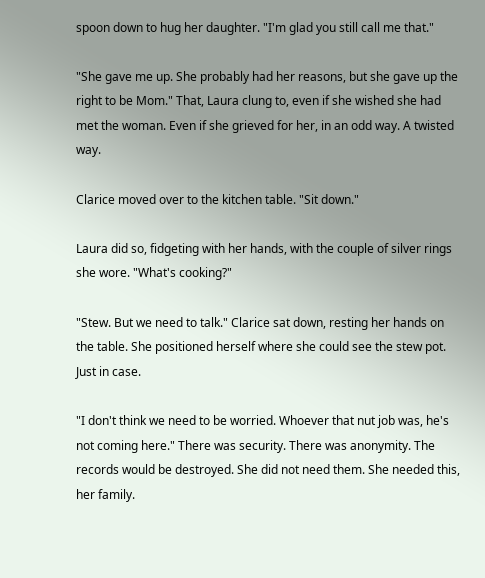spoon down to hug her daughter. "I'm glad you still call me that."

"She gave me up. She probably had her reasons, but she gave up the right to be Mom." That, Laura clung to, even if she wished she had met the woman. Even if she grieved for her, in an odd way. A twisted way.

Clarice moved over to the kitchen table. "Sit down."

Laura did so, fidgeting with her hands, with the couple of silver rings she wore. "What's cooking?"

"Stew. But we need to talk." Clarice sat down, resting her hands on the table. She positioned herself where she could see the stew pot. Just in case.

"I don't think we need to be worried. Whoever that nut job was, he's not coming here." There was security. There was anonymity. The records would be destroyed. She did not need them. She needed this, her family.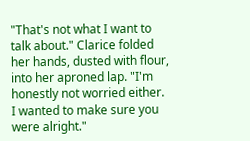"That's not what I want to talk about." Clarice folded her hands, dusted with flour, into her aproned lap. "I'm honestly not worried either. I wanted to make sure you were alright."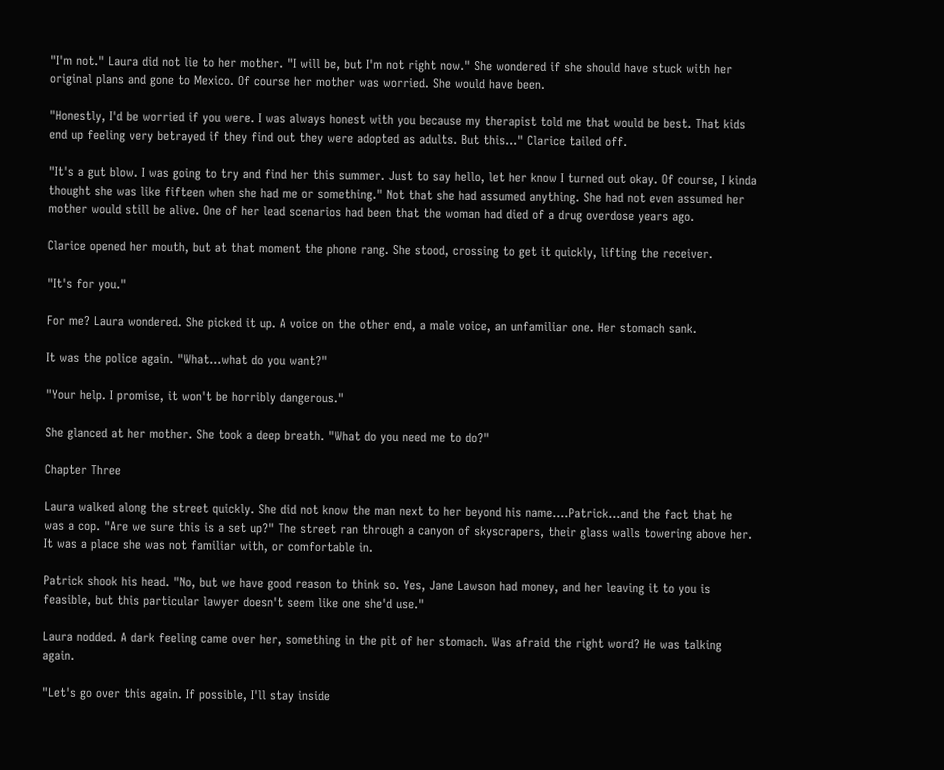"I'm not." Laura did not lie to her mother. "I will be, but I'm not right now." She wondered if she should have stuck with her original plans and gone to Mexico. Of course her mother was worried. She would have been.

"Honestly, I'd be worried if you were. I was always honest with you because my therapist told me that would be best. That kids end up feeling very betrayed if they find out they were adopted as adults. But this..." Clarice tailed off.

"It's a gut blow. I was going to try and find her this summer. Just to say hello, let her know I turned out okay. Of course, I kinda thought she was like fifteen when she had me or something." Not that she had assumed anything. She had not even assumed her mother would still be alive. One of her lead scenarios had been that the woman had died of a drug overdose years ago.

Clarice opened her mouth, but at that moment the phone rang. She stood, crossing to get it quickly, lifting the receiver.

"It's for you."

For me? Laura wondered. She picked it up. A voice on the other end, a male voice, an unfamiliar one. Her stomach sank.

It was the police again. "What...what do you want?"

"Your help. I promise, it won't be horribly dangerous."

She glanced at her mother. She took a deep breath. "What do you need me to do?"

Chapter Three

Laura walked along the street quickly. She did not know the man next to her beyond his name....Patrick...and the fact that he was a cop. "Are we sure this is a set up?" The street ran through a canyon of skyscrapers, their glass walls towering above her. It was a place she was not familiar with, or comfortable in.

Patrick shook his head. "No, but we have good reason to think so. Yes, Jane Lawson had money, and her leaving it to you is feasible, but this particular lawyer doesn't seem like one she'd use."

Laura nodded. A dark feeling came over her, something in the pit of her stomach. Was afraid the right word? He was talking again.

"Let's go over this again. If possible, I'll stay inside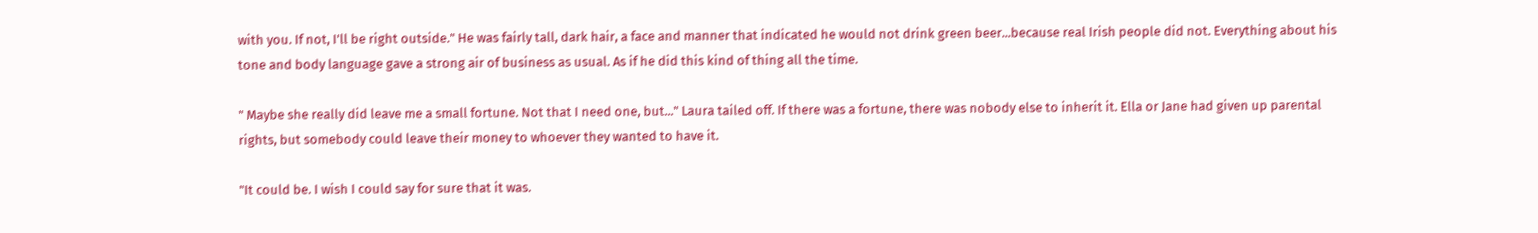with you. If not, I'll be right outside." He was fairly tall, dark hair, a face and manner that indicated he would not drink green beer...because real Irish people did not. Everything about his tone and body language gave a strong air of business as usual. As if he did this kind of thing all the time.

" Maybe she really did leave me a small fortune. Not that I need one, but..." Laura tailed off. If there was a fortune, there was nobody else to inherit it. Ella or Jane had given up parental rights, but somebody could leave their money to whoever they wanted to have it.

"It could be. I wish I could say for sure that it was.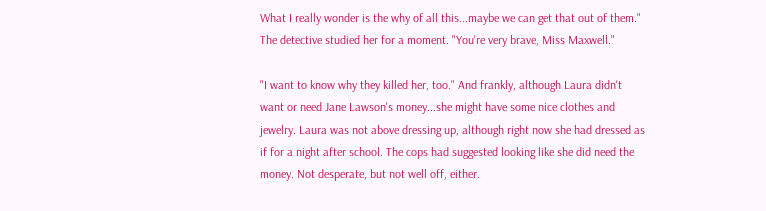What I really wonder is the why of all this...maybe we can get that out of them." The detective studied her for a moment. "You're very brave, Miss Maxwell."

"I want to know why they killed her, too." And frankly, although Laura didn't want or need Jane Lawson's money...she might have some nice clothes and jewelry. Laura was not above dressing up, although right now she had dressed as if for a night after school. The cops had suggested looking like she did need the money. Not desperate, but not well off, either.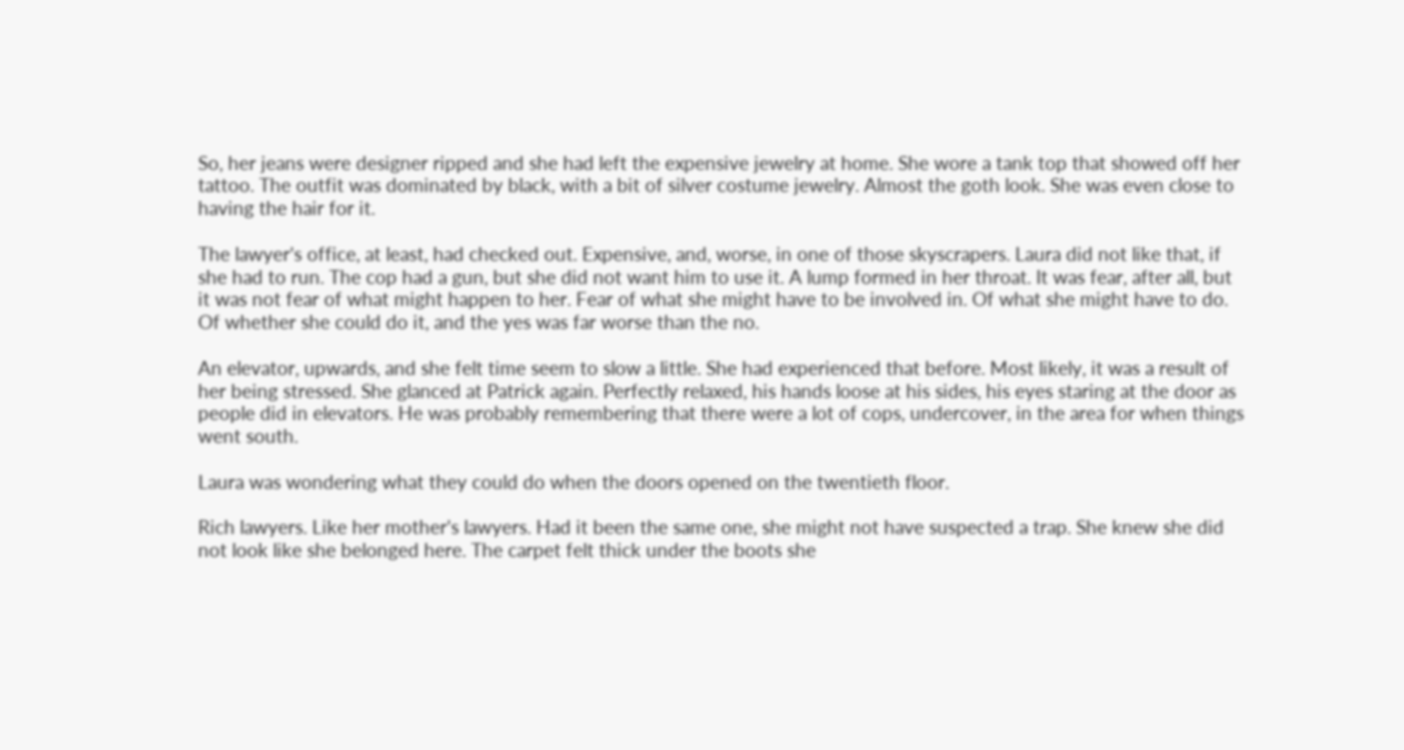So, her jeans were designer ripped and she had left the expensive jewelry at home. She wore a tank top that showed off her tattoo. The outfit was dominated by black, with a bit of silver costume jewelry. Almost the goth look. She was even close to having the hair for it.

The lawyer's office, at least, had checked out. Expensive, and, worse, in one of those skyscrapers. Laura did not like that, if she had to run. The cop had a gun, but she did not want him to use it. A lump formed in her throat. It was fear, after all, but it was not fear of what might happen to her. Fear of what she might have to be involved in. Of what she might have to do. Of whether she could do it, and the yes was far worse than the no.

An elevator, upwards, and she felt time seem to slow a little. She had experienced that before. Most likely, it was a result of her being stressed. She glanced at Patrick again. Perfectly relaxed, his hands loose at his sides, his eyes staring at the door as people did in elevators. He was probably remembering that there were a lot of cops, undercover, in the area for when things went south.

Laura was wondering what they could do when the doors opened on the twentieth floor.

Rich lawyers. Like her mother's lawyers. Had it been the same one, she might not have suspected a trap. She knew she did not look like she belonged here. The carpet felt thick under the boots she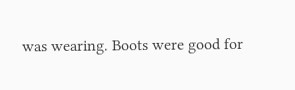was wearing. Boots were good for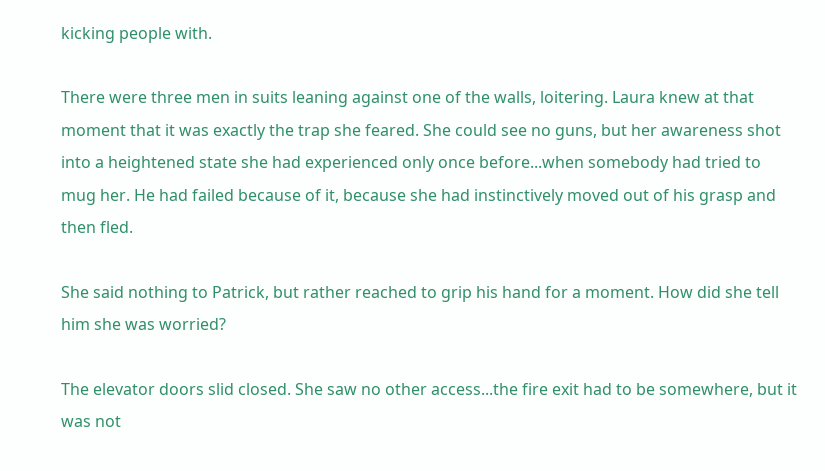kicking people with.

There were three men in suits leaning against one of the walls, loitering. Laura knew at that moment that it was exactly the trap she feared. She could see no guns, but her awareness shot into a heightened state she had experienced only once before...when somebody had tried to mug her. He had failed because of it, because she had instinctively moved out of his grasp and then fled.

She said nothing to Patrick, but rather reached to grip his hand for a moment. How did she tell him she was worried?

The elevator doors slid closed. She saw no other access...the fire exit had to be somewhere, but it was not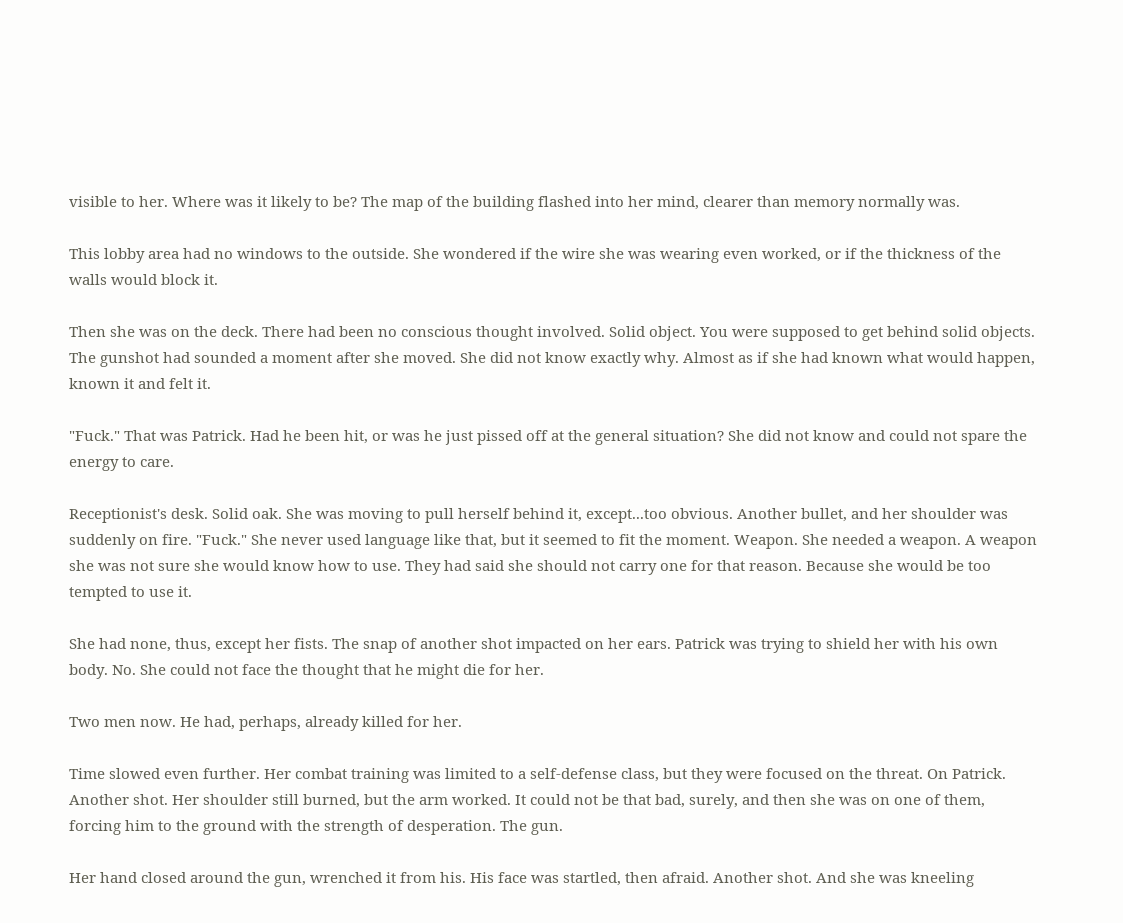visible to her. Where was it likely to be? The map of the building flashed into her mind, clearer than memory normally was.

This lobby area had no windows to the outside. She wondered if the wire she was wearing even worked, or if the thickness of the walls would block it.

Then she was on the deck. There had been no conscious thought involved. Solid object. You were supposed to get behind solid objects. The gunshot had sounded a moment after she moved. She did not know exactly why. Almost as if she had known what would happen, known it and felt it.

"Fuck." That was Patrick. Had he been hit, or was he just pissed off at the general situation? She did not know and could not spare the energy to care.

Receptionist's desk. Solid oak. She was moving to pull herself behind it, except...too obvious. Another bullet, and her shoulder was suddenly on fire. "Fuck." She never used language like that, but it seemed to fit the moment. Weapon. She needed a weapon. A weapon she was not sure she would know how to use. They had said she should not carry one for that reason. Because she would be too tempted to use it.

She had none, thus, except her fists. The snap of another shot impacted on her ears. Patrick was trying to shield her with his own body. No. She could not face the thought that he might die for her.

Two men now. He had, perhaps, already killed for her.

Time slowed even further. Her combat training was limited to a self-defense class, but they were focused on the threat. On Patrick. Another shot. Her shoulder still burned, but the arm worked. It could not be that bad, surely, and then she was on one of them, forcing him to the ground with the strength of desperation. The gun.

Her hand closed around the gun, wrenched it from his. His face was startled, then afraid. Another shot. And she was kneeling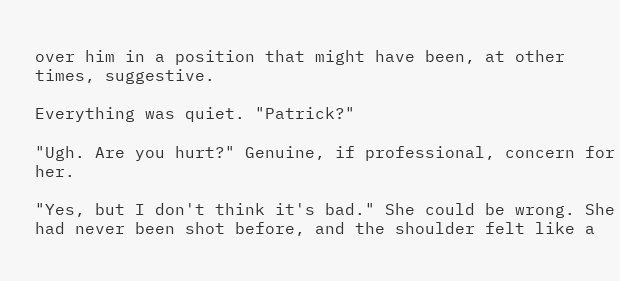over him in a position that might have been, at other times, suggestive.

Everything was quiet. "Patrick?"

"Ugh. Are you hurt?" Genuine, if professional, concern for her.

"Yes, but I don't think it's bad." She could be wrong. She had never been shot before, and the shoulder felt like a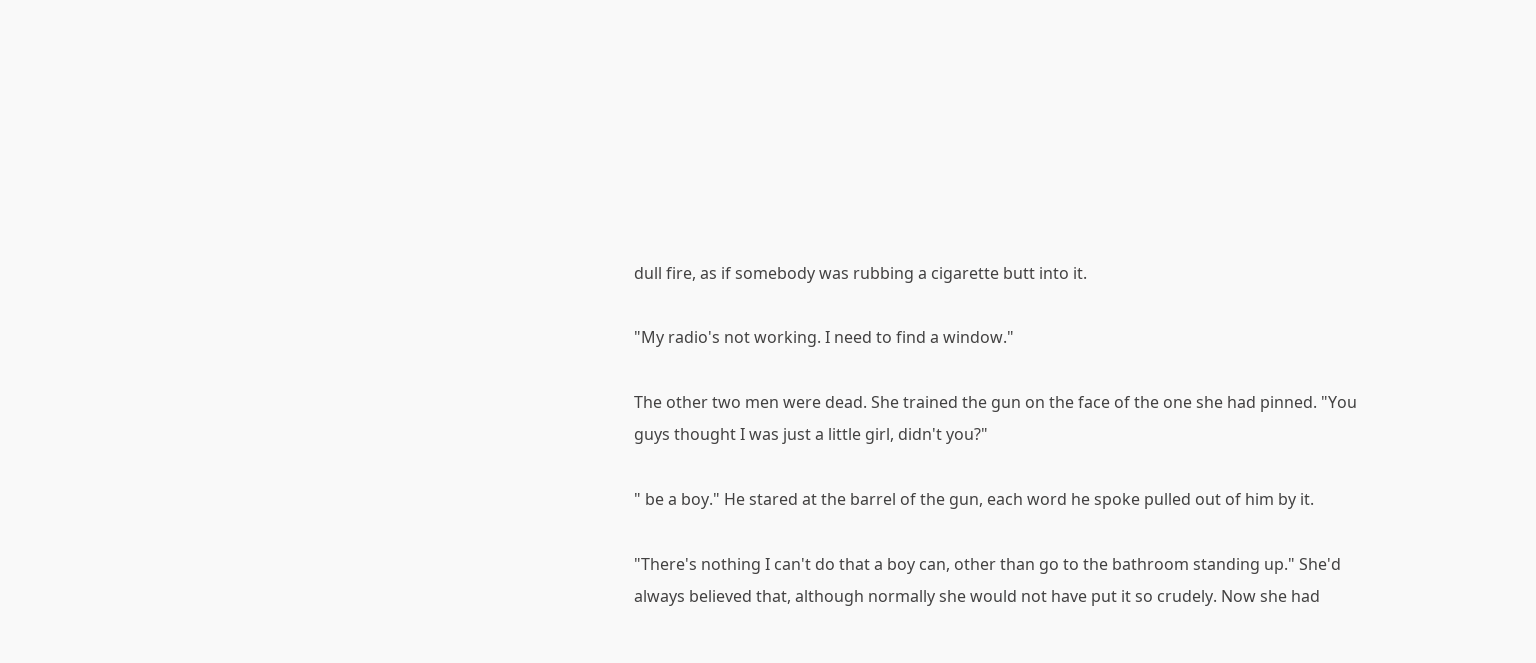dull fire, as if somebody was rubbing a cigarette butt into it.

"My radio's not working. I need to find a window."

The other two men were dead. She trained the gun on the face of the one she had pinned. "You guys thought I was just a little girl, didn't you?"

" be a boy." He stared at the barrel of the gun, each word he spoke pulled out of him by it.

"There's nothing I can't do that a boy can, other than go to the bathroom standing up." She'd always believed that, although normally she would not have put it so crudely. Now she had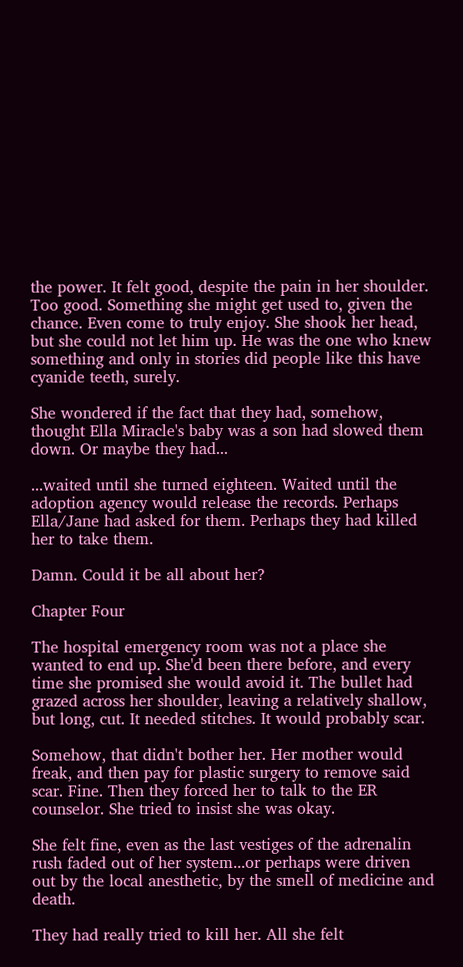the power. It felt good, despite the pain in her shoulder. Too good. Something she might get used to, given the chance. Even come to truly enjoy. She shook her head, but she could not let him up. He was the one who knew something and only in stories did people like this have cyanide teeth, surely.

She wondered if the fact that they had, somehow, thought Ella Miracle's baby was a son had slowed them down. Or maybe they had...

...waited until she turned eighteen. Waited until the adoption agency would release the records. Perhaps Ella/Jane had asked for them. Perhaps they had killed her to take them.

Damn. Could it be all about her?

Chapter Four

The hospital emergency room was not a place she wanted to end up. She'd been there before, and every time she promised she would avoid it. The bullet had grazed across her shoulder, leaving a relatively shallow, but long, cut. It needed stitches. It would probably scar.

Somehow, that didn't bother her. Her mother would freak, and then pay for plastic surgery to remove said scar. Fine. Then they forced her to talk to the ER counselor. She tried to insist she was okay.

She felt fine, even as the last vestiges of the adrenalin rush faded out of her system...or perhaps were driven out by the local anesthetic, by the smell of medicine and death.

They had really tried to kill her. All she felt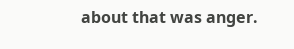about that was anger.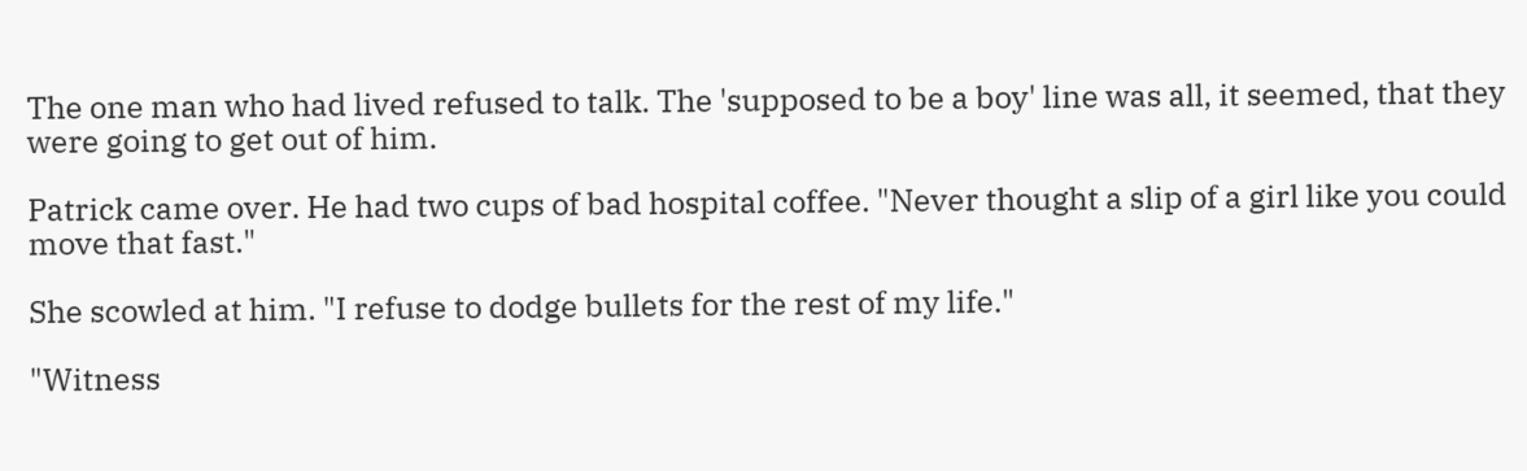The one man who had lived refused to talk. The 'supposed to be a boy' line was all, it seemed, that they were going to get out of him.

Patrick came over. He had two cups of bad hospital coffee. "Never thought a slip of a girl like you could move that fast."

She scowled at him. "I refuse to dodge bullets for the rest of my life."

"Witness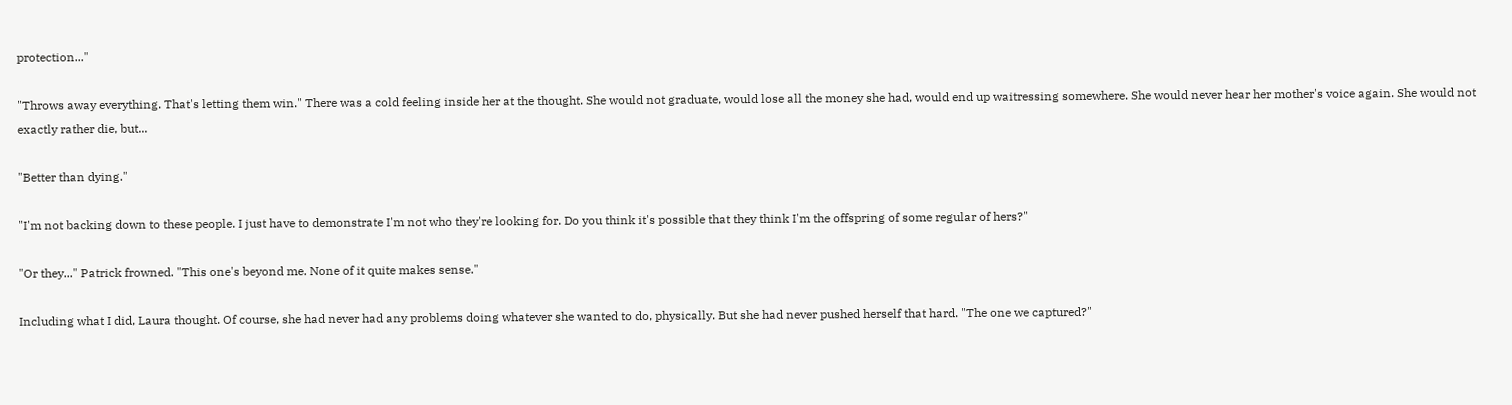protection..."

"Throws away everything. That's letting them win." There was a cold feeling inside her at the thought. She would not graduate, would lose all the money she had, would end up waitressing somewhere. She would never hear her mother's voice again. She would not exactly rather die, but...

"Better than dying."

"I'm not backing down to these people. I just have to demonstrate I'm not who they're looking for. Do you think it's possible that they think I'm the offspring of some regular of hers?"

"Or they..." Patrick frowned. "This one's beyond me. None of it quite makes sense."

Including what I did, Laura thought. Of course, she had never had any problems doing whatever she wanted to do, physically. But she had never pushed herself that hard. "The one we captured?"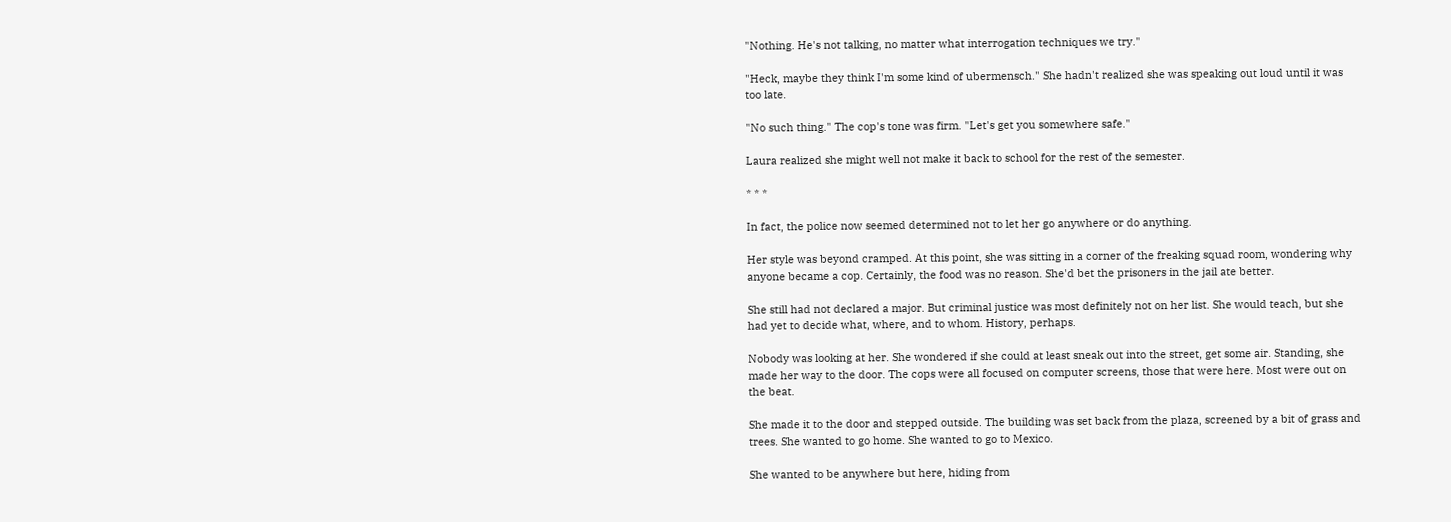"Nothing. He's not talking, no matter what interrogation techniques we try."

"Heck, maybe they think I'm some kind of ubermensch." She hadn't realized she was speaking out loud until it was too late.

"No such thing." The cop's tone was firm. "Let's get you somewhere safe."

Laura realized she might well not make it back to school for the rest of the semester.

* * *

In fact, the police now seemed determined not to let her go anywhere or do anything.

Her style was beyond cramped. At this point, she was sitting in a corner of the freaking squad room, wondering why anyone became a cop. Certainly, the food was no reason. She'd bet the prisoners in the jail ate better.

She still had not declared a major. But criminal justice was most definitely not on her list. She would teach, but she had yet to decide what, where, and to whom. History, perhaps.

Nobody was looking at her. She wondered if she could at least sneak out into the street, get some air. Standing, she made her way to the door. The cops were all focused on computer screens, those that were here. Most were out on the beat.

She made it to the door and stepped outside. The building was set back from the plaza, screened by a bit of grass and trees. She wanted to go home. She wanted to go to Mexico.

She wanted to be anywhere but here, hiding from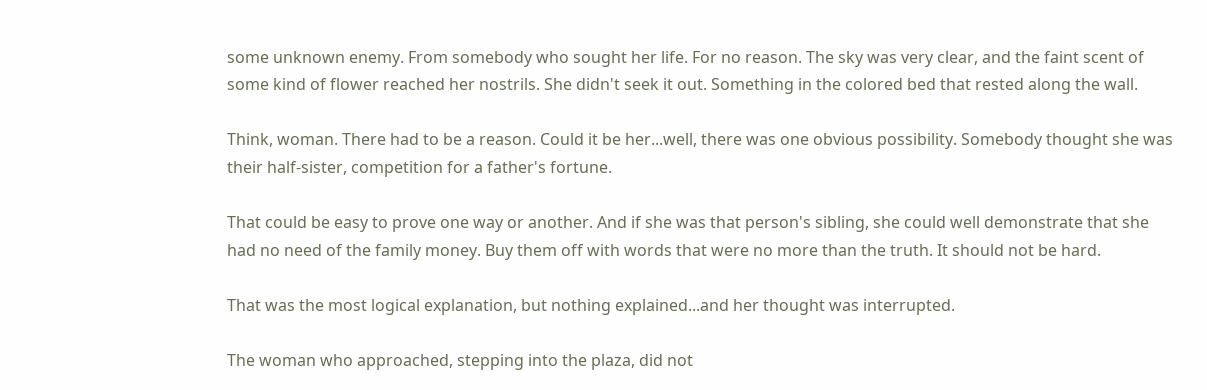some unknown enemy. From somebody who sought her life. For no reason. The sky was very clear, and the faint scent of some kind of flower reached her nostrils. She didn't seek it out. Something in the colored bed that rested along the wall.

Think, woman. There had to be a reason. Could it be her...well, there was one obvious possibility. Somebody thought she was their half-sister, competition for a father's fortune.

That could be easy to prove one way or another. And if she was that person's sibling, she could well demonstrate that she had no need of the family money. Buy them off with words that were no more than the truth. It should not be hard.

That was the most logical explanation, but nothing explained...and her thought was interrupted.

The woman who approached, stepping into the plaza, did not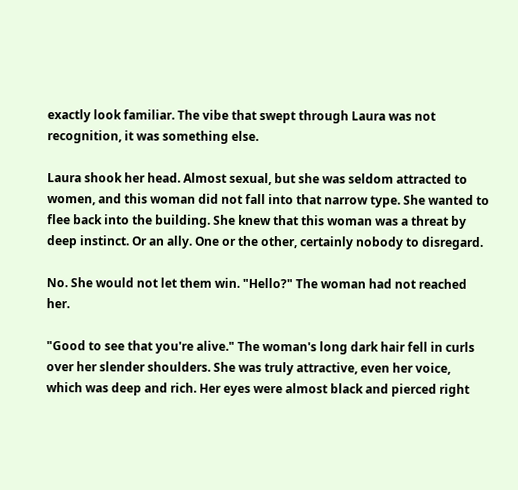exactly look familiar. The vibe that swept through Laura was not recognition, it was something else.

Laura shook her head. Almost sexual, but she was seldom attracted to women, and this woman did not fall into that narrow type. She wanted to flee back into the building. She knew that this woman was a threat by deep instinct. Or an ally. One or the other, certainly nobody to disregard.

No. She would not let them win. "Hello?" The woman had not reached her.

"Good to see that you're alive." The woman's long dark hair fell in curls over her slender shoulders. She was truly attractive, even her voice, which was deep and rich. Her eyes were almost black and pierced right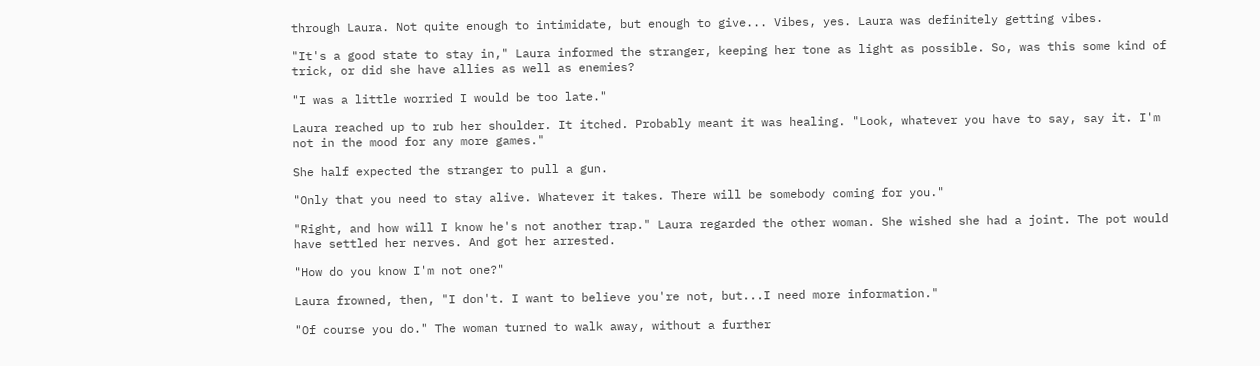through Laura. Not quite enough to intimidate, but enough to give... Vibes, yes. Laura was definitely getting vibes.

"It's a good state to stay in," Laura informed the stranger, keeping her tone as light as possible. So, was this some kind of trick, or did she have allies as well as enemies?

"I was a little worried I would be too late."

Laura reached up to rub her shoulder. It itched. Probably meant it was healing. "Look, whatever you have to say, say it. I'm not in the mood for any more games."

She half expected the stranger to pull a gun.

"Only that you need to stay alive. Whatever it takes. There will be somebody coming for you."

"Right, and how will I know he's not another trap." Laura regarded the other woman. She wished she had a joint. The pot would have settled her nerves. And got her arrested.

"How do you know I'm not one?"

Laura frowned, then, "I don't. I want to believe you're not, but...I need more information."

"Of course you do." The woman turned to walk away, without a further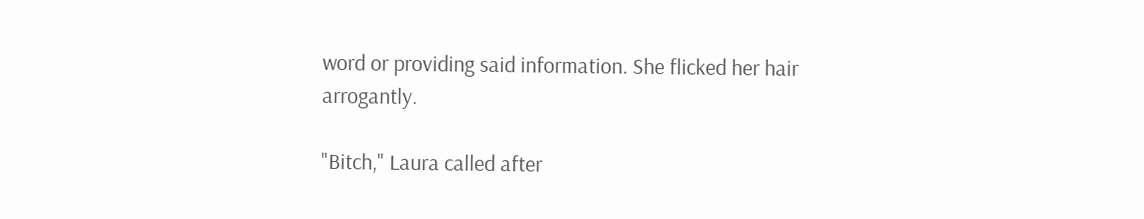word or providing said information. She flicked her hair arrogantly.

"Bitch," Laura called after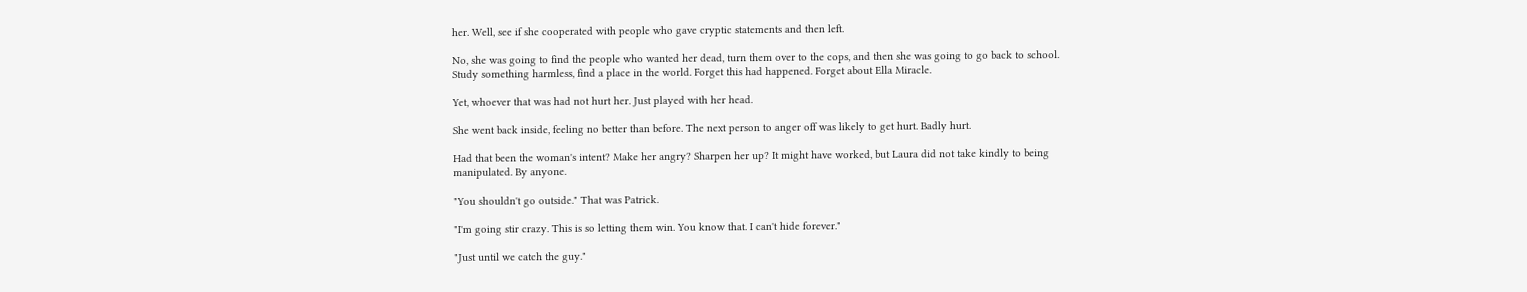her. Well, see if she cooperated with people who gave cryptic statements and then left.

No, she was going to find the people who wanted her dead, turn them over to the cops, and then she was going to go back to school. Study something harmless, find a place in the world. Forget this had happened. Forget about Ella Miracle.

Yet, whoever that was had not hurt her. Just played with her head.

She went back inside, feeling no better than before. The next person to anger off was likely to get hurt. Badly hurt.

Had that been the woman's intent? Make her angry? Sharpen her up? It might have worked, but Laura did not take kindly to being manipulated. By anyone.

"You shouldn't go outside." That was Patrick.

"I'm going stir crazy. This is so letting them win. You know that. I can't hide forever."

"Just until we catch the guy."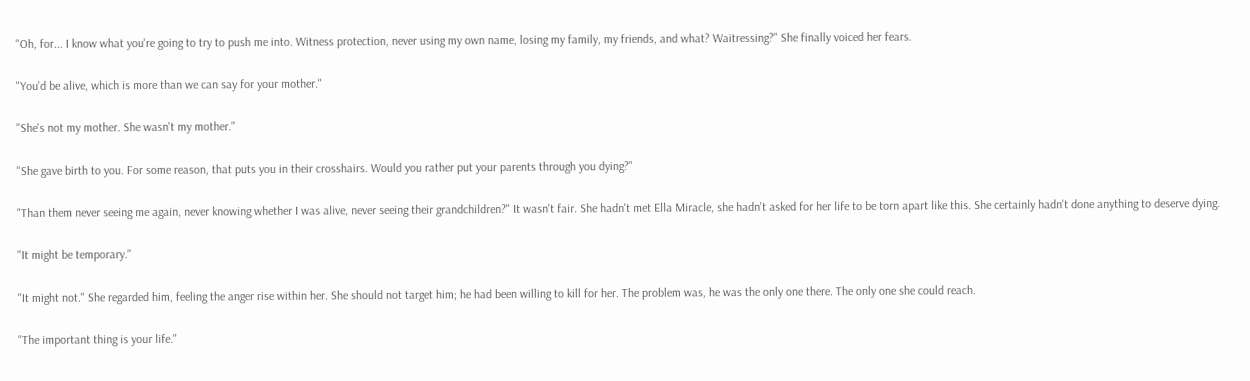"Oh, for... I know what you're going to try to push me into. Witness protection, never using my own name, losing my family, my friends, and what? Waitressing?" She finally voiced her fears.

"You'd be alive, which is more than we can say for your mother."

"She's not my mother. She wasn't my mother."

"She gave birth to you. For some reason, that puts you in their crosshairs. Would you rather put your parents through you dying?"

"Than them never seeing me again, never knowing whether I was alive, never seeing their grandchildren?" It wasn't fair. She hadn't met Ella Miracle, she hadn't asked for her life to be torn apart like this. She certainly hadn't done anything to deserve dying.

"It might be temporary."

"It might not." She regarded him, feeling the anger rise within her. She should not target him; he had been willing to kill for her. The problem was, he was the only one there. The only one she could reach.

"The important thing is your life."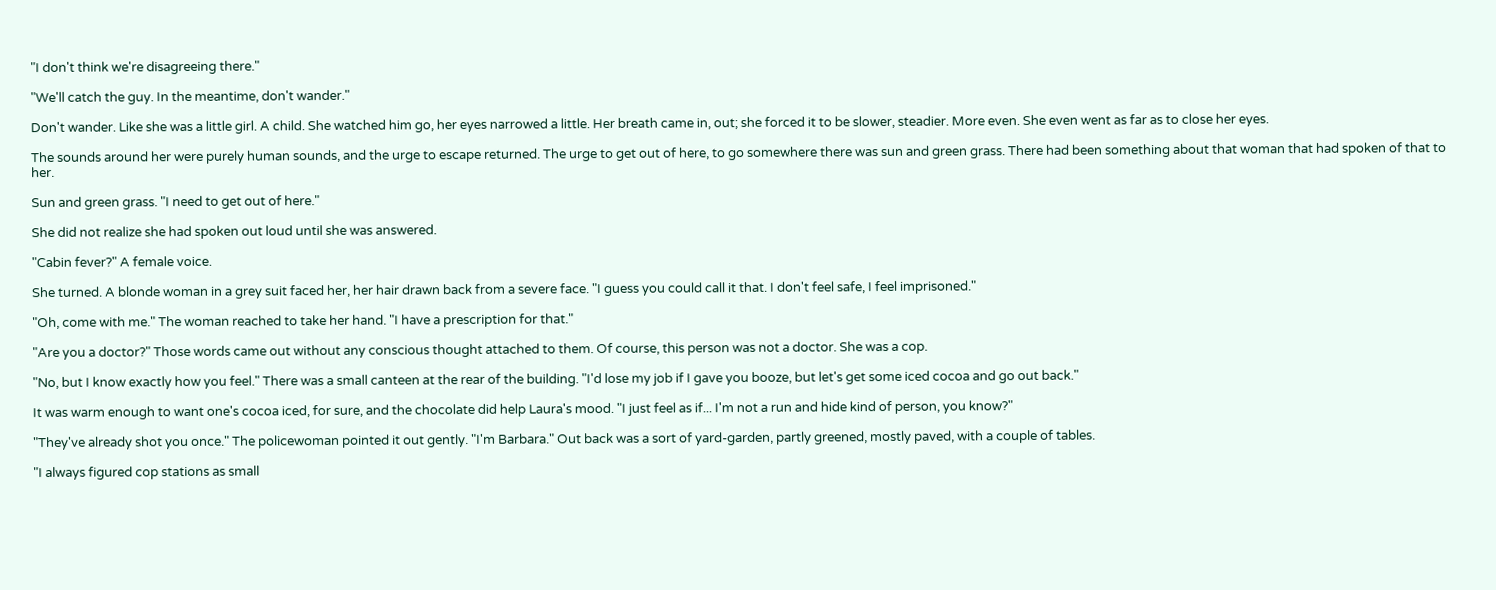"I don't think we're disagreeing there."

"We'll catch the guy. In the meantime, don't wander."

Don't wander. Like she was a little girl. A child. She watched him go, her eyes narrowed a little. Her breath came in, out; she forced it to be slower, steadier. More even. She even went as far as to close her eyes.

The sounds around her were purely human sounds, and the urge to escape returned. The urge to get out of here, to go somewhere there was sun and green grass. There had been something about that woman that had spoken of that to her.

Sun and green grass. "I need to get out of here."

She did not realize she had spoken out loud until she was answered.

"Cabin fever?" A female voice.

She turned. A blonde woman in a grey suit faced her, her hair drawn back from a severe face. "I guess you could call it that. I don't feel safe, I feel imprisoned."

"Oh, come with me." The woman reached to take her hand. "I have a prescription for that."

"Are you a doctor?" Those words came out without any conscious thought attached to them. Of course, this person was not a doctor. She was a cop.

"No, but I know exactly how you feel." There was a small canteen at the rear of the building. "I'd lose my job if I gave you booze, but let's get some iced cocoa and go out back."

It was warm enough to want one's cocoa iced, for sure, and the chocolate did help Laura's mood. "I just feel as if... I'm not a run and hide kind of person, you know?"

"They've already shot you once." The policewoman pointed it out gently. "I'm Barbara." Out back was a sort of yard-garden, partly greened, mostly paved, with a couple of tables.

"I always figured cop stations as small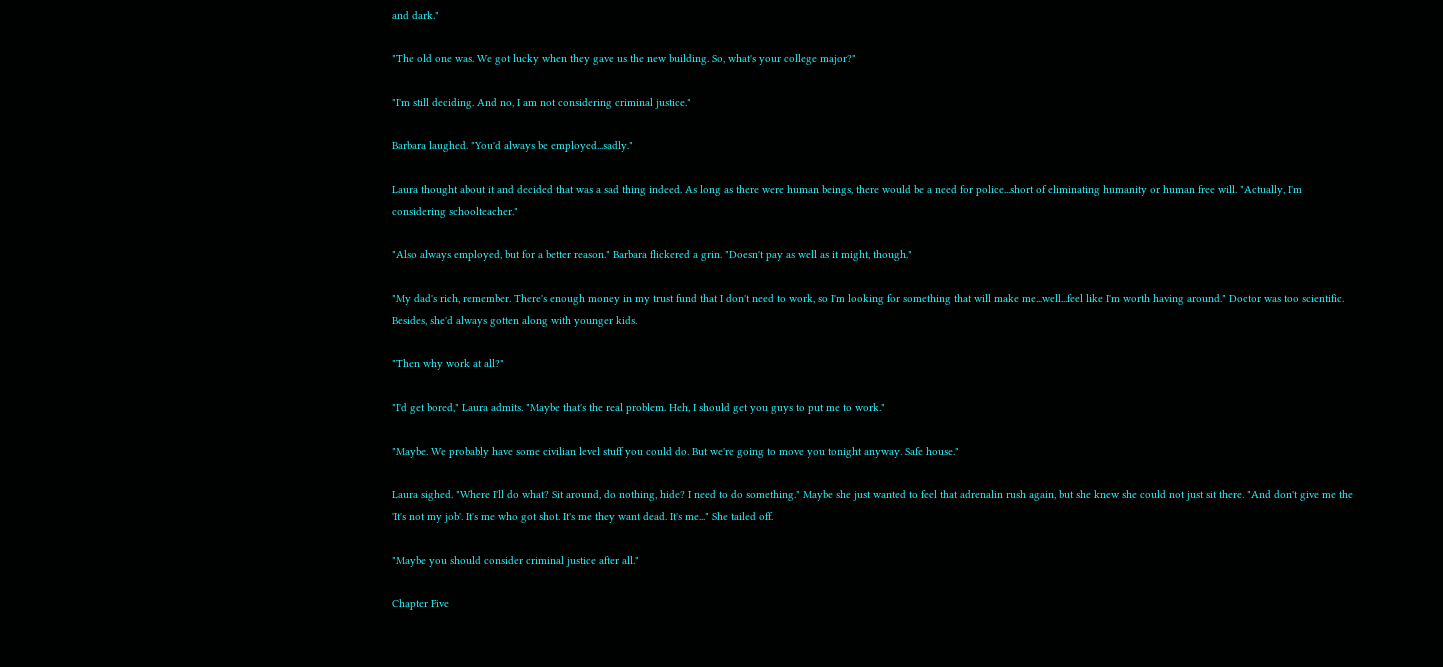and dark."

"The old one was. We got lucky when they gave us the new building. So, what's your college major?"

"I'm still deciding. And no, I am not considering criminal justice."

Barbara laughed. "You'd always be employed...sadly."

Laura thought about it and decided that was a sad thing indeed. As long as there were human beings, there would be a need for police...short of eliminating humanity or human free will. "Actually, I'm considering schoolteacher."

"Also always employed, but for a better reason." Barbara flickered a grin. "Doesn't pay as well as it might, though."

"My dad's rich, remember. There's enough money in my trust fund that I don't need to work, so I'm looking for something that will make me...well...feel like I'm worth having around." Doctor was too scientific. Besides, she'd always gotten along with younger kids.

"Then why work at all?"

"I'd get bored," Laura admits. "Maybe that's the real problem. Heh, I should get you guys to put me to work."

"Maybe. We probably have some civilian level stuff you could do. But we're going to move you tonight anyway. Safe house."

Laura sighed. "Where I'll do what? Sit around, do nothing, hide? I need to do something." Maybe she just wanted to feel that adrenalin rush again, but she knew she could not just sit there. "And don't give me the 'It's not my job'. It's me who got shot. It's me they want dead. It's me..." She tailed off.

"Maybe you should consider criminal justice after all."

Chapter Five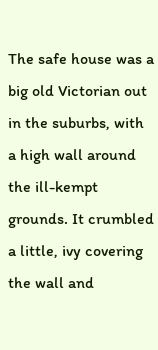The safe house was a big old Victorian out in the suburbs, with a high wall around the ill-kempt grounds. It crumbled a little, ivy covering the wall and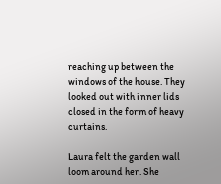reaching up between the windows of the house. They looked out with inner lids closed in the form of heavy curtains.

Laura felt the garden wall loom around her. She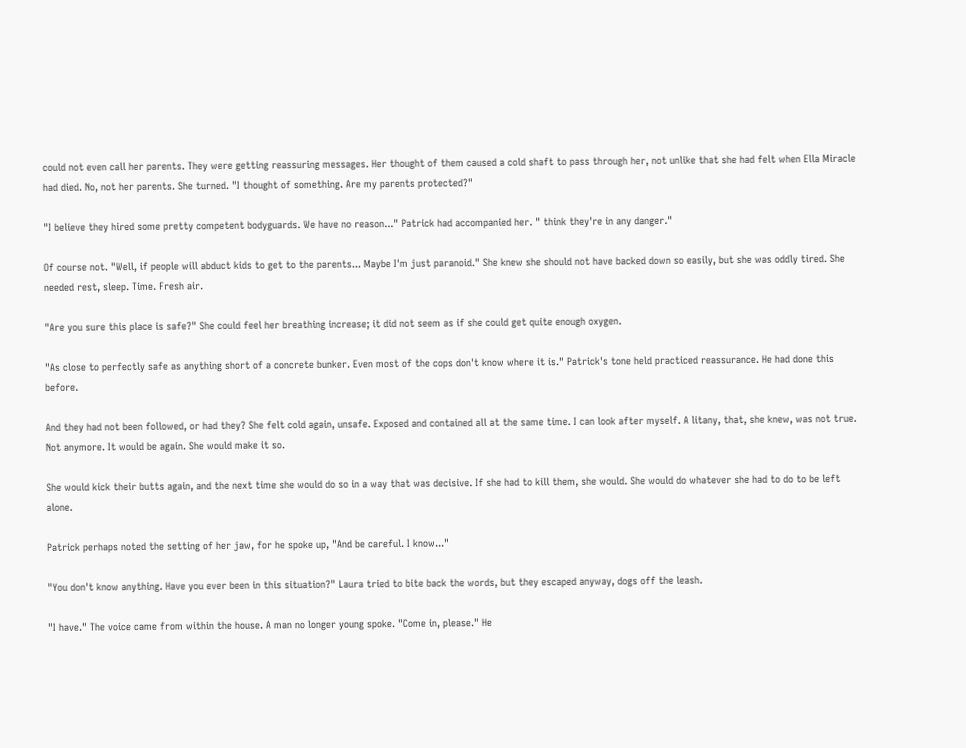could not even call her parents. They were getting reassuring messages. Her thought of them caused a cold shaft to pass through her, not unlike that she had felt when Ella Miracle had died. No, not her parents. She turned. "I thought of something. Are my parents protected?"

"I believe they hired some pretty competent bodyguards. We have no reason..." Patrick had accompanied her. " think they're in any danger."

Of course not. "Well, if people will abduct kids to get to the parents... Maybe I'm just paranoid." She knew she should not have backed down so easily, but she was oddly tired. She needed rest, sleep. Time. Fresh air.

"Are you sure this place is safe?" She could feel her breathing increase; it did not seem as if she could get quite enough oxygen.

"As close to perfectly safe as anything short of a concrete bunker. Even most of the cops don't know where it is." Patrick's tone held practiced reassurance. He had done this before.

And they had not been followed, or had they? She felt cold again, unsafe. Exposed and contained all at the same time. I can look after myself. A litany, that, she knew, was not true. Not anymore. It would be again. She would make it so.

She would kick their butts again, and the next time she would do so in a way that was decisive. If she had to kill them, she would. She would do whatever she had to do to be left alone.

Patrick perhaps noted the setting of her jaw, for he spoke up, "And be careful. I know..."

"You don't know anything. Have you ever been in this situation?" Laura tried to bite back the words, but they escaped anyway, dogs off the leash.

"I have." The voice came from within the house. A man no longer young spoke. "Come in, please." He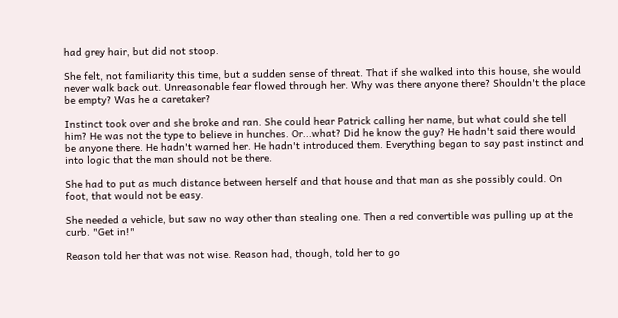had grey hair, but did not stoop.

She felt, not familiarity this time, but a sudden sense of threat. That if she walked into this house, she would never walk back out. Unreasonable fear flowed through her. Why was there anyone there? Shouldn't the place be empty? Was he a caretaker?

Instinct took over and she broke and ran. She could hear Patrick calling her name, but what could she tell him? He was not the type to believe in hunches. Or...what? Did he know the guy? He hadn't said there would be anyone there. He hadn't warned her. He hadn't introduced them. Everything began to say past instinct and into logic that the man should not be there.

She had to put as much distance between herself and that house and that man as she possibly could. On foot, that would not be easy.

She needed a vehicle, but saw no way other than stealing one. Then a red convertible was pulling up at the curb. "Get in!"

Reason told her that was not wise. Reason had, though, told her to go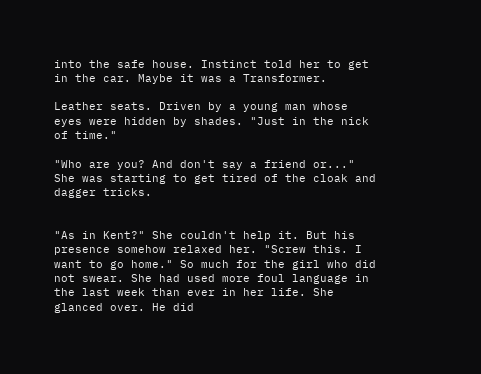into the safe house. Instinct told her to get in the car. Maybe it was a Transformer.

Leather seats. Driven by a young man whose eyes were hidden by shades. "Just in the nick of time."

"Who are you? And don't say a friend or..." She was starting to get tired of the cloak and dagger tricks.


"As in Kent?" She couldn't help it. But his presence somehow relaxed her. "Screw this. I want to go home." So much for the girl who did not swear. She had used more foul language in the last week than ever in her life. She glanced over. He did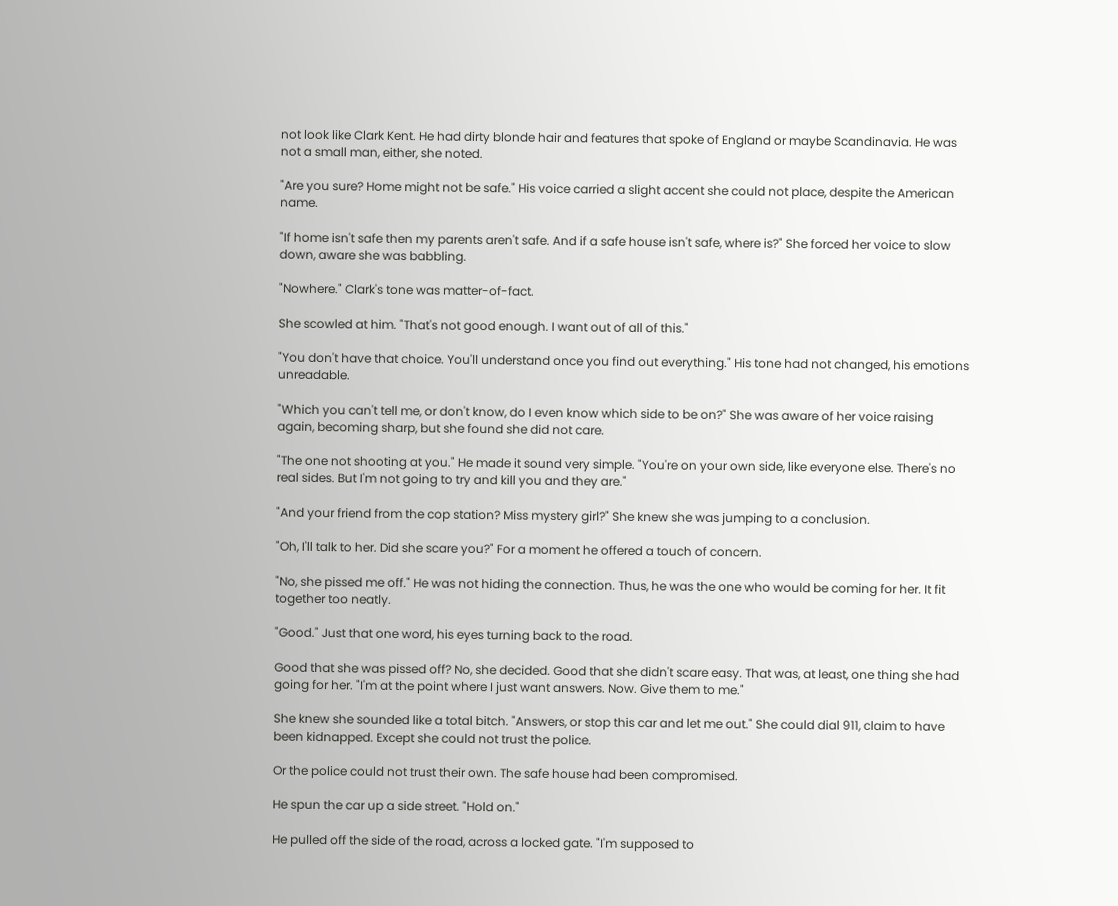not look like Clark Kent. He had dirty blonde hair and features that spoke of England or maybe Scandinavia. He was not a small man, either, she noted.

"Are you sure? Home might not be safe." His voice carried a slight accent she could not place, despite the American name.

"If home isn't safe then my parents aren't safe. And if a safe house isn't safe, where is?" She forced her voice to slow down, aware she was babbling.

"Nowhere." Clark's tone was matter-of-fact.

She scowled at him. "That's not good enough. I want out of all of this."

"You don't have that choice. You'll understand once you find out everything." His tone had not changed, his emotions unreadable.

"Which you can't tell me, or don't know, do I even know which side to be on?" She was aware of her voice raising again, becoming sharp, but she found she did not care.

"The one not shooting at you." He made it sound very simple. "You're on your own side, like everyone else. There's no real sides. But I'm not going to try and kill you and they are."

"And your friend from the cop station? Miss mystery girl?" She knew she was jumping to a conclusion.

"Oh, I'll talk to her. Did she scare you?" For a moment he offered a touch of concern.

"No, she pissed me off." He was not hiding the connection. Thus, he was the one who would be coming for her. It fit together too neatly.

"Good." Just that one word, his eyes turning back to the road.

Good that she was pissed off? No, she decided. Good that she didn't scare easy. That was, at least, one thing she had going for her. "I'm at the point where I just want answers. Now. Give them to me."

She knew she sounded like a total bitch. "Answers, or stop this car and let me out." She could dial 911, claim to have been kidnapped. Except she could not trust the police.

Or the police could not trust their own. The safe house had been compromised.

He spun the car up a side street. "Hold on."

He pulled off the side of the road, across a locked gate. "I'm supposed to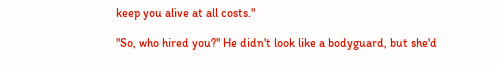keep you alive at all costs."

"So, who hired you?" He didn't look like a bodyguard, but she'd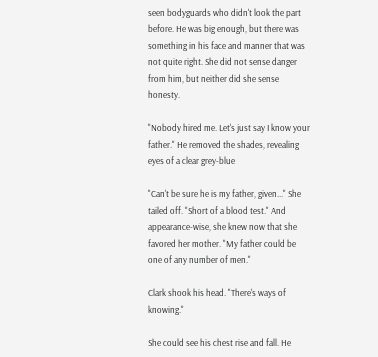seen bodyguards who didn't look the part before. He was big enough, but there was something in his face and manner that was not quite right. She did not sense danger from him, but neither did she sense honesty.

"Nobody hired me. Let's just say I know your father." He removed the shades, revealing eyes of a clear grey-blue

"Can't be sure he is my father, given..." She tailed off. "Short of a blood test." And appearance-wise, she knew now that she favored her mother. "My father could be one of any number of men."

Clark shook his head. "There's ways of knowing."

She could see his chest rise and fall. He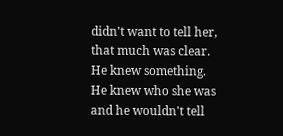didn't want to tell her, that much was clear. He knew something. He knew who she was and he wouldn't tell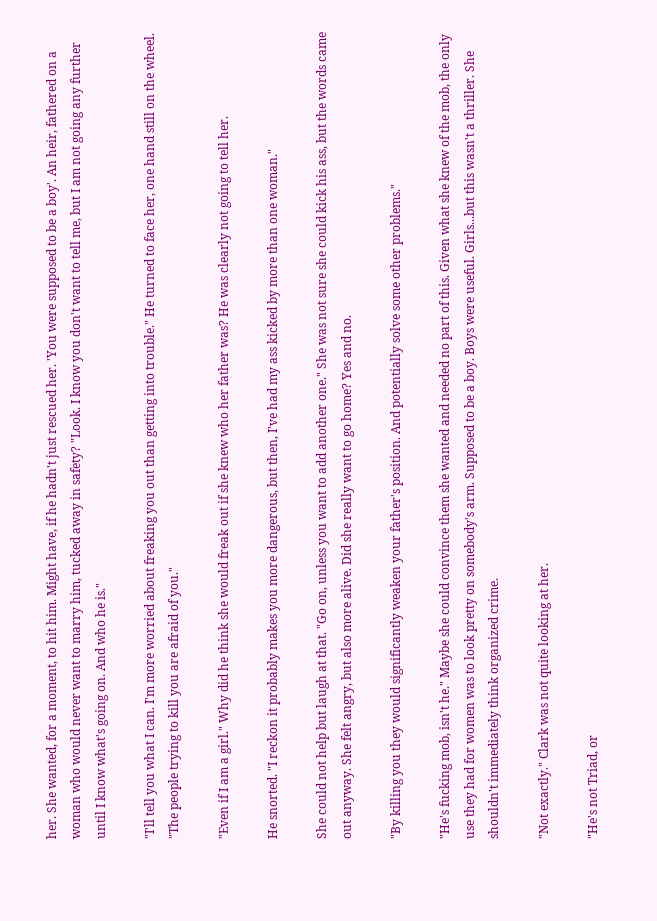her. She wanted, for a moment, to hit him. Might have, if he hadn't just rescued her. 'You were supposed to be a boy'. An heir, fathered on a woman who would never want to marry him, tucked away in safety? "Look. I know you don't want to tell me, but I am not going any further until I know what's going on. And who he is."

"I'll tell you what I can. I'm more worried about freaking you out than getting into trouble." He turned to face her, one hand still on the wheel. "The people trying to kill you are afraid of you."

"Even if I am a girl." Why did he think she would freak out if she knew who her father was? He was clearly not going to tell her.

He snorted. "I reckon it probably makes you more dangerous, but then, I've had my ass kicked by more than one woman."

She could not help but laugh at that. "Go on, unless you want to add another one." She was not sure she could kick his ass, but the words came out anyway. She felt angry, but also more alive. Did she really want to go home? Yes and no.

"By killing you they would significantly weaken your father's position. And potentially solve some other problems."

"He's fucking mob, isn't he." Maybe she could convince them she wanted and needed no part of this. Given what she knew of the mob, the only use they had for women was to look pretty on somebody's arm. Supposed to be a boy. Boys were useful. Girls...but this wasn't a thriller. She shouldn't immediately think organized crime.

"Not exactly." Clark was not quite looking at her.

"He's not Triad, or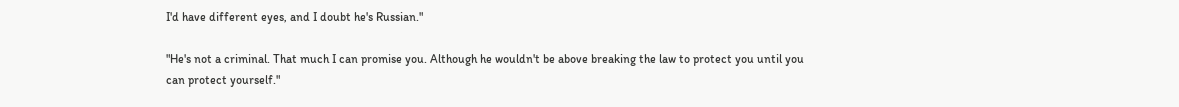I'd have different eyes, and I doubt he's Russian."

"He's not a criminal. That much I can promise you. Although he wouldn't be above breaking the law to protect you until you can protect yourself."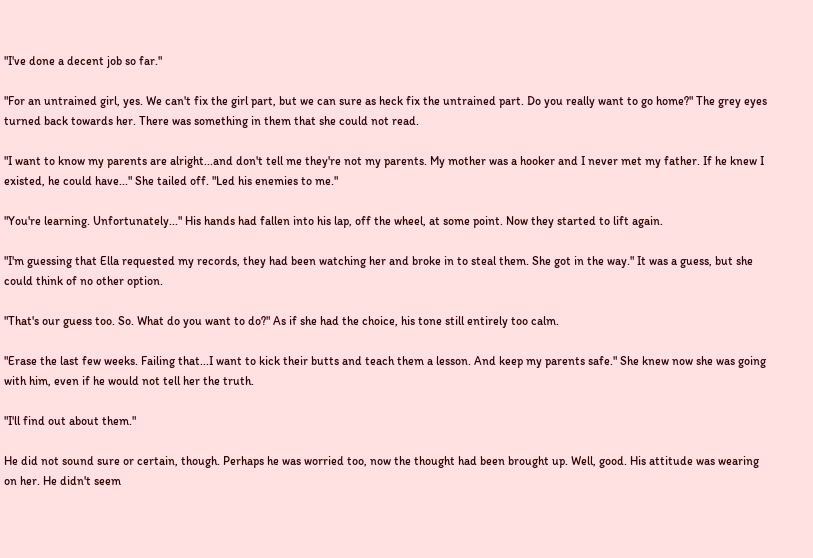"I've done a decent job so far."

"For an untrained girl, yes. We can't fix the girl part, but we can sure as heck fix the untrained part. Do you really want to go home?" The grey eyes turned back towards her. There was something in them that she could not read.

"I want to know my parents are alright...and don't tell me they're not my parents. My mother was a hooker and I never met my father. If he knew I existed, he could have..." She tailed off. "Led his enemies to me."

"You're learning. Unfortunately..." His hands had fallen into his lap, off the wheel, at some point. Now they started to lift again.

"I'm guessing that Ella requested my records, they had been watching her and broke in to steal them. She got in the way." It was a guess, but she could think of no other option.

"That's our guess too. So. What do you want to do?" As if she had the choice, his tone still entirely too calm.

"Erase the last few weeks. Failing that...I want to kick their butts and teach them a lesson. And keep my parents safe." She knew now she was going with him, even if he would not tell her the truth.

"I'll find out about them."

He did not sound sure or certain, though. Perhaps he was worried too, now the thought had been brought up. Well, good. His attitude was wearing on her. He didn't seem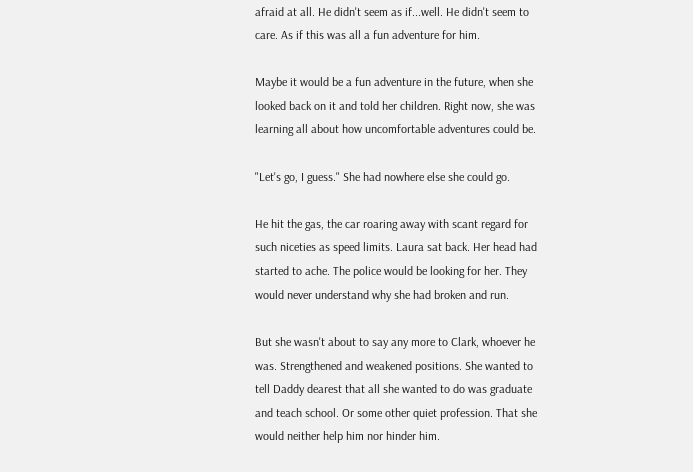afraid at all. He didn't seem as if...well. He didn't seem to care. As if this was all a fun adventure for him.

Maybe it would be a fun adventure in the future, when she looked back on it and told her children. Right now, she was learning all about how uncomfortable adventures could be.

"Let's go, I guess." She had nowhere else she could go.

He hit the gas, the car roaring away with scant regard for such niceties as speed limits. Laura sat back. Her head had started to ache. The police would be looking for her. They would never understand why she had broken and run.

But she wasn't about to say any more to Clark, whoever he was. Strengthened and weakened positions. She wanted to tell Daddy dearest that all she wanted to do was graduate and teach school. Or some other quiet profession. That she would neither help him nor hinder him.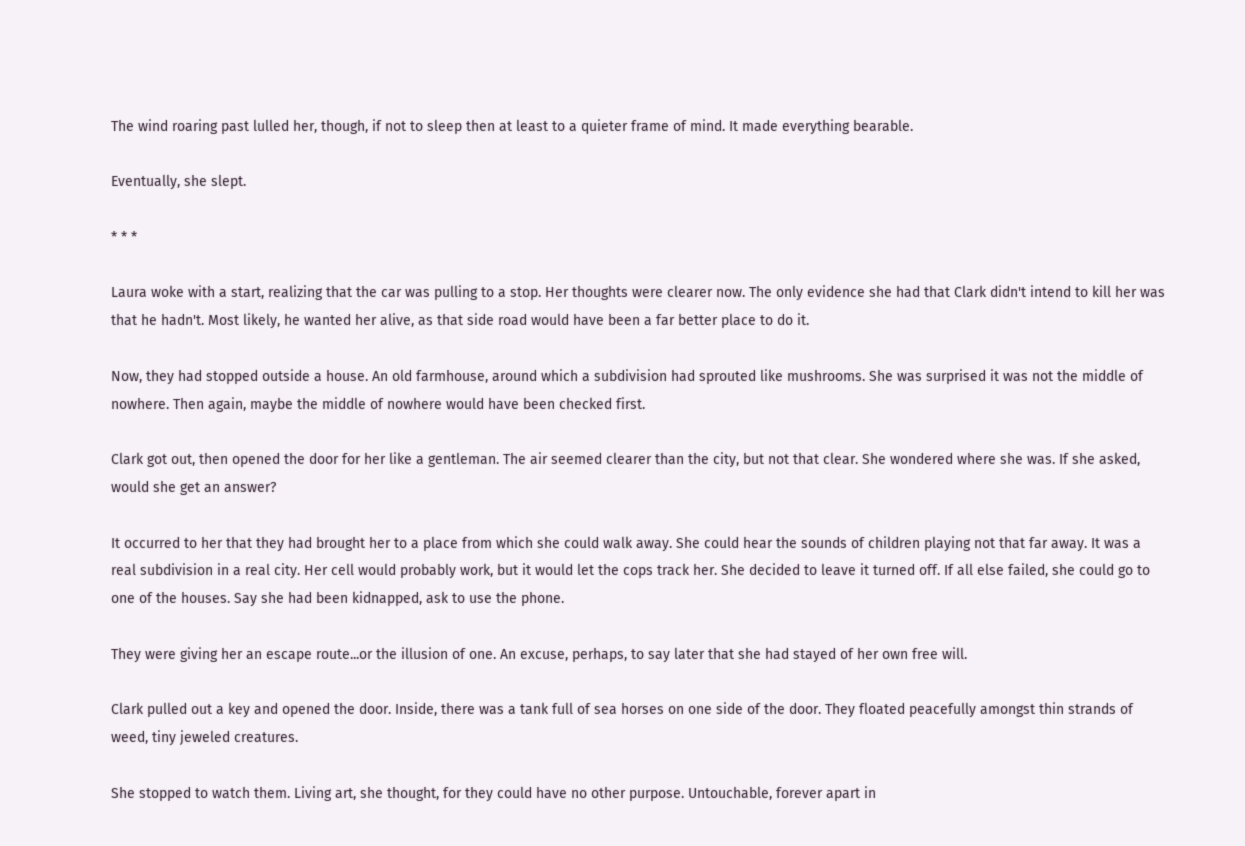The wind roaring past lulled her, though, if not to sleep then at least to a quieter frame of mind. It made everything bearable.

Eventually, she slept.

* * *

Laura woke with a start, realizing that the car was pulling to a stop. Her thoughts were clearer now. The only evidence she had that Clark didn't intend to kill her was that he hadn't. Most likely, he wanted her alive, as that side road would have been a far better place to do it.

Now, they had stopped outside a house. An old farmhouse, around which a subdivision had sprouted like mushrooms. She was surprised it was not the middle of nowhere. Then again, maybe the middle of nowhere would have been checked first.

Clark got out, then opened the door for her like a gentleman. The air seemed clearer than the city, but not that clear. She wondered where she was. If she asked, would she get an answer?

It occurred to her that they had brought her to a place from which she could walk away. She could hear the sounds of children playing not that far away. It was a real subdivision in a real city. Her cell would probably work, but it would let the cops track her. She decided to leave it turned off. If all else failed, she could go to one of the houses. Say she had been kidnapped, ask to use the phone.

They were giving her an escape route...or the illusion of one. An excuse, perhaps, to say later that she had stayed of her own free will.

Clark pulled out a key and opened the door. Inside, there was a tank full of sea horses on one side of the door. They floated peacefully amongst thin strands of weed, tiny jeweled creatures.

She stopped to watch them. Living art, she thought, for they could have no other purpose. Untouchable, forever apart in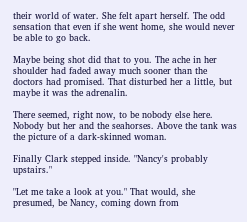their world of water. She felt apart herself. The odd sensation that even if she went home, she would never be able to go back.

Maybe being shot did that to you. The ache in her shoulder had faded away much sooner than the doctors had promised. That disturbed her a little, but maybe it was the adrenalin.

There seemed, right now, to be nobody else here. Nobody but her and the seahorses. Above the tank was the picture of a dark-skinned woman.

Finally Clark stepped inside. "Nancy's probably upstairs."

"Let me take a look at you." That would, she presumed, be Nancy, coming down from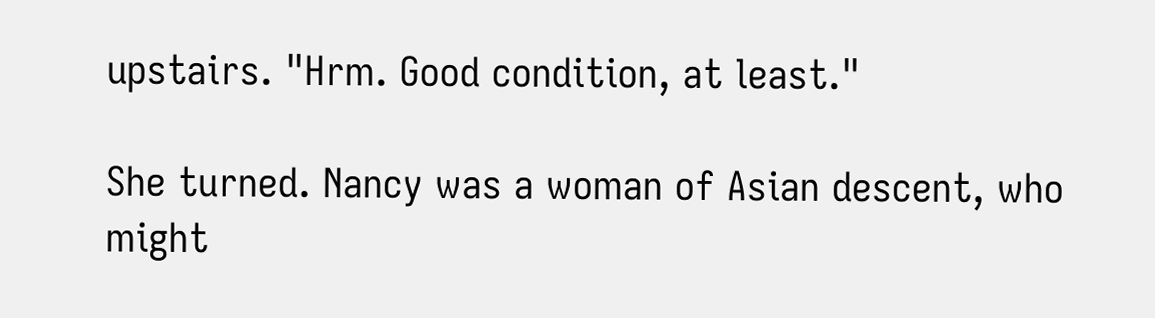upstairs. "Hrm. Good condition, at least."

She turned. Nancy was a woman of Asian descent, who might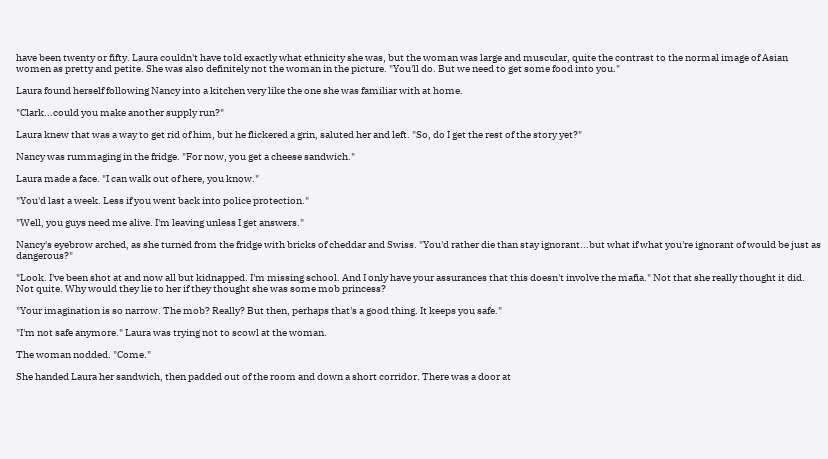have been twenty or fifty. Laura couldn't have told exactly what ethnicity she was, but the woman was large and muscular, quite the contrast to the normal image of Asian women as pretty and petite. She was also definitely not the woman in the picture. "You'll do. But we need to get some food into you."

Laura found herself following Nancy into a kitchen very like the one she was familiar with at home.

"Clark...could you make another supply run?"

Laura knew that was a way to get rid of him, but he flickered a grin, saluted her and left. "So, do I get the rest of the story yet?"

Nancy was rummaging in the fridge. "For now, you get a cheese sandwich."

Laura made a face. "I can walk out of here, you know."

"You'd last a week. Less if you went back into police protection."

"Well, you guys need me alive. I'm leaving unless I get answers."

Nancy's eyebrow arched, as she turned from the fridge with bricks of cheddar and Swiss. "You'd rather die than stay ignorant...but what if what you're ignorant of would be just as dangerous?"

"Look. I've been shot at and now all but kidnapped. I'm missing school. And I only have your assurances that this doesn't involve the mafia." Not that she really thought it did. Not quite. Why would they lie to her if they thought she was some mob princess?

"Your imagination is so narrow. The mob? Really? But then, perhaps that's a good thing. It keeps you safe."

"I'm not safe anymore." Laura was trying not to scowl at the woman.

The woman nodded. "Come."

She handed Laura her sandwich, then padded out of the room and down a short corridor. There was a door at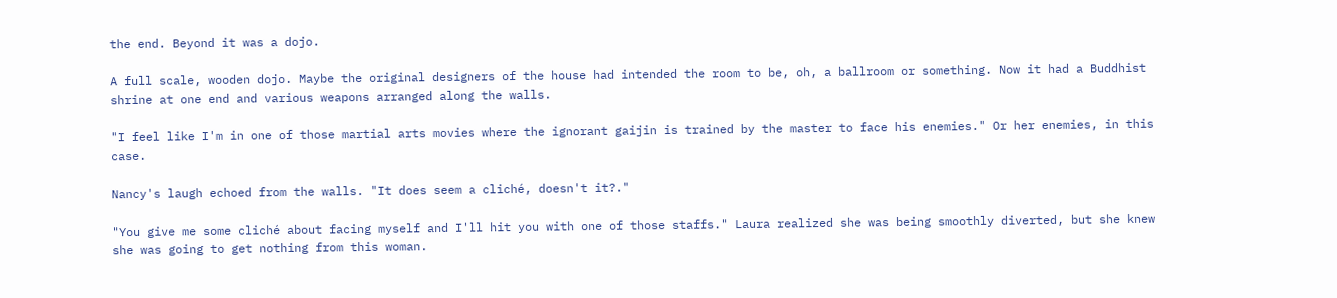the end. Beyond it was a dojo.

A full scale, wooden dojo. Maybe the original designers of the house had intended the room to be, oh, a ballroom or something. Now it had a Buddhist shrine at one end and various weapons arranged along the walls.

"I feel like I'm in one of those martial arts movies where the ignorant gaijin is trained by the master to face his enemies." Or her enemies, in this case.

Nancy's laugh echoed from the walls. "It does seem a cliché, doesn't it?."

"You give me some cliché about facing myself and I'll hit you with one of those staffs." Laura realized she was being smoothly diverted, but she knew she was going to get nothing from this woman.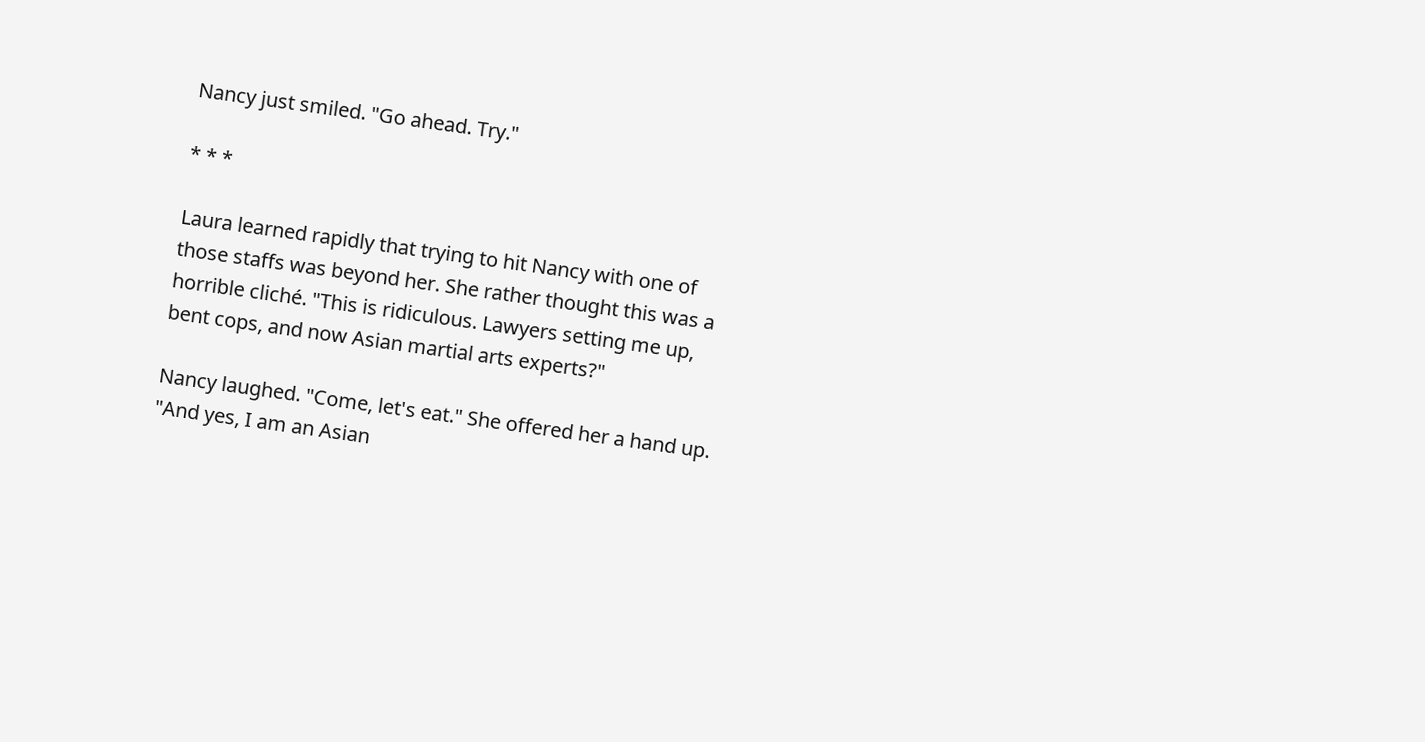Nancy just smiled. "Go ahead. Try."

* * *

Laura learned rapidly that trying to hit Nancy with one of those staffs was beyond her. She rather thought this was a horrible cliché. "This is ridiculous. Lawyers setting me up, bent cops, and now Asian martial arts experts?"

Nancy laughed. "Come, let's eat." She offered her a hand up. "And yes, I am an Asian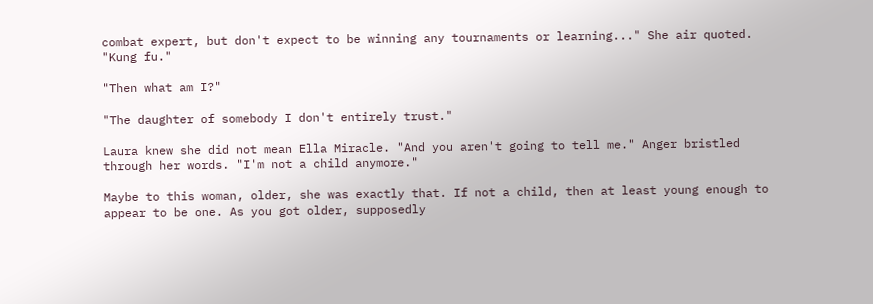combat expert, but don't expect to be winning any tournaments or learning..." She air quoted. "Kung fu."

"Then what am I?"

"The daughter of somebody I don't entirely trust."

Laura knew she did not mean Ella Miracle. "And you aren't going to tell me." Anger bristled through her words. "I'm not a child anymore."

Maybe to this woman, older, she was exactly that. If not a child, then at least young enough to appear to be one. As you got older, supposedly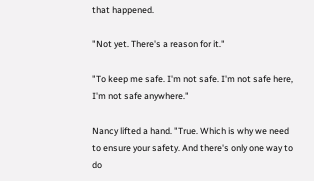that happened.

"Not yet. There's a reason for it."

"To keep me safe. I'm not safe. I'm not safe here, I'm not safe anywhere."

Nancy lifted a hand. "True. Which is why we need to ensure your safety. And there's only one way to do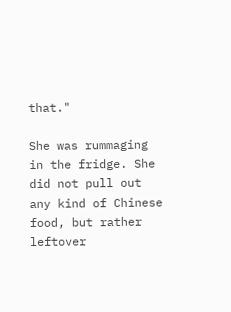that."

She was rummaging in the fridge. She did not pull out any kind of Chinese food, but rather leftover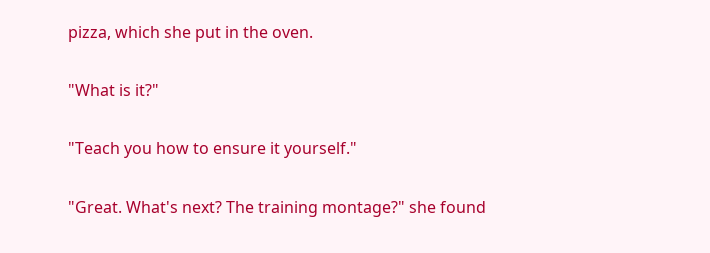pizza, which she put in the oven.

"What is it?"

"Teach you how to ensure it yourself."

"Great. What's next? The training montage?" she found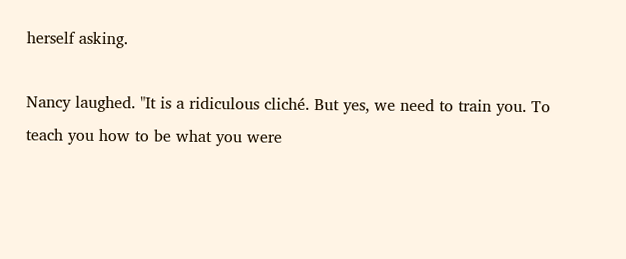herself asking.

Nancy laughed. "It is a ridiculous cliché. But yes, we need to train you. To teach you how to be what you were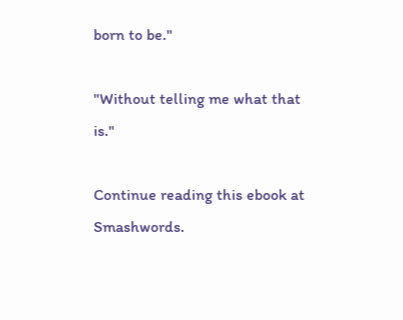born to be."

"Without telling me what that is."

Continue reading this ebook at Smashwords.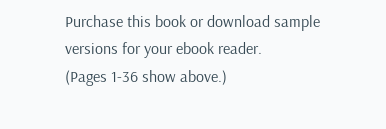Purchase this book or download sample versions for your ebook reader.
(Pages 1-36 show above.)